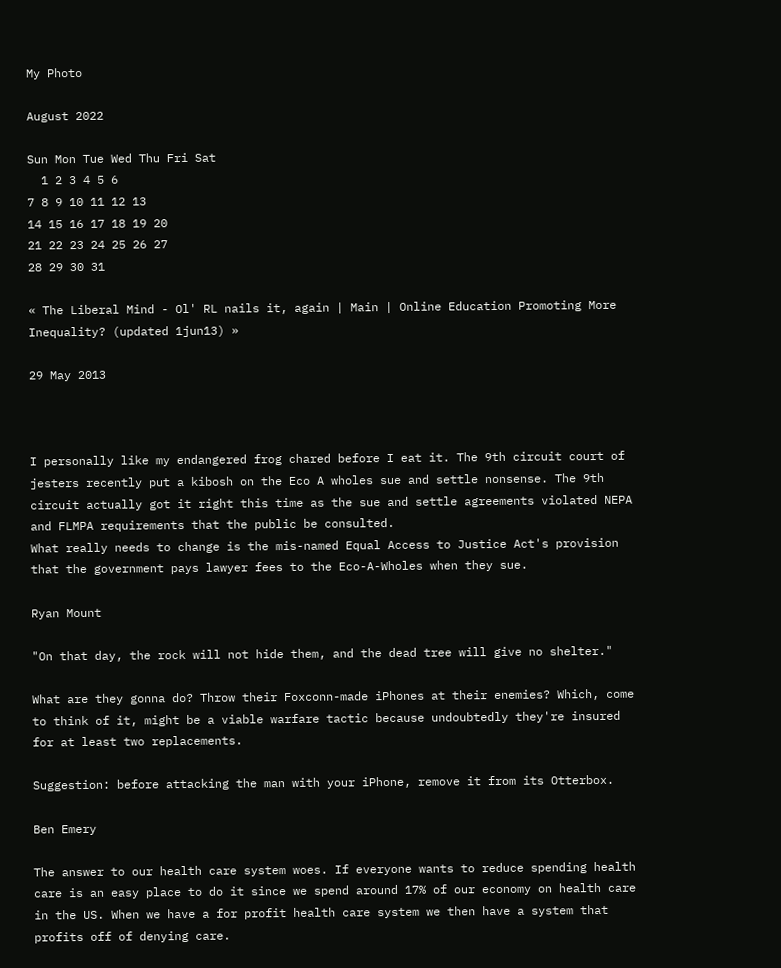My Photo

August 2022

Sun Mon Tue Wed Thu Fri Sat
  1 2 3 4 5 6
7 8 9 10 11 12 13
14 15 16 17 18 19 20
21 22 23 24 25 26 27
28 29 30 31

« The Liberal Mind - Ol' RL nails it, again | Main | Online Education Promoting More Inequality? (updated 1jun13) »

29 May 2013



I personally like my endangered frog chared before I eat it. The 9th circuit court of jesters recently put a kibosh on the Eco A wholes sue and settle nonsense. The 9th circuit actually got it right this time as the sue and settle agreements violated NEPA and FLMPA requirements that the public be consulted.
What really needs to change is the mis-named Equal Access to Justice Act's provision that the government pays lawyer fees to the Eco-A-Wholes when they sue.

Ryan Mount

"On that day, the rock will not hide them, and the dead tree will give no shelter."

What are they gonna do? Throw their Foxconn-made iPhones at their enemies? Which, come to think of it, might be a viable warfare tactic because undoubtedly they're insured for at least two replacements.

Suggestion: before attacking the man with your iPhone, remove it from its Otterbox.

Ben Emery

The answer to our health care system woes. If everyone wants to reduce spending health care is an easy place to do it since we spend around 17% of our economy on health care in the US. When we have a for profit health care system we then have a system that profits off of denying care.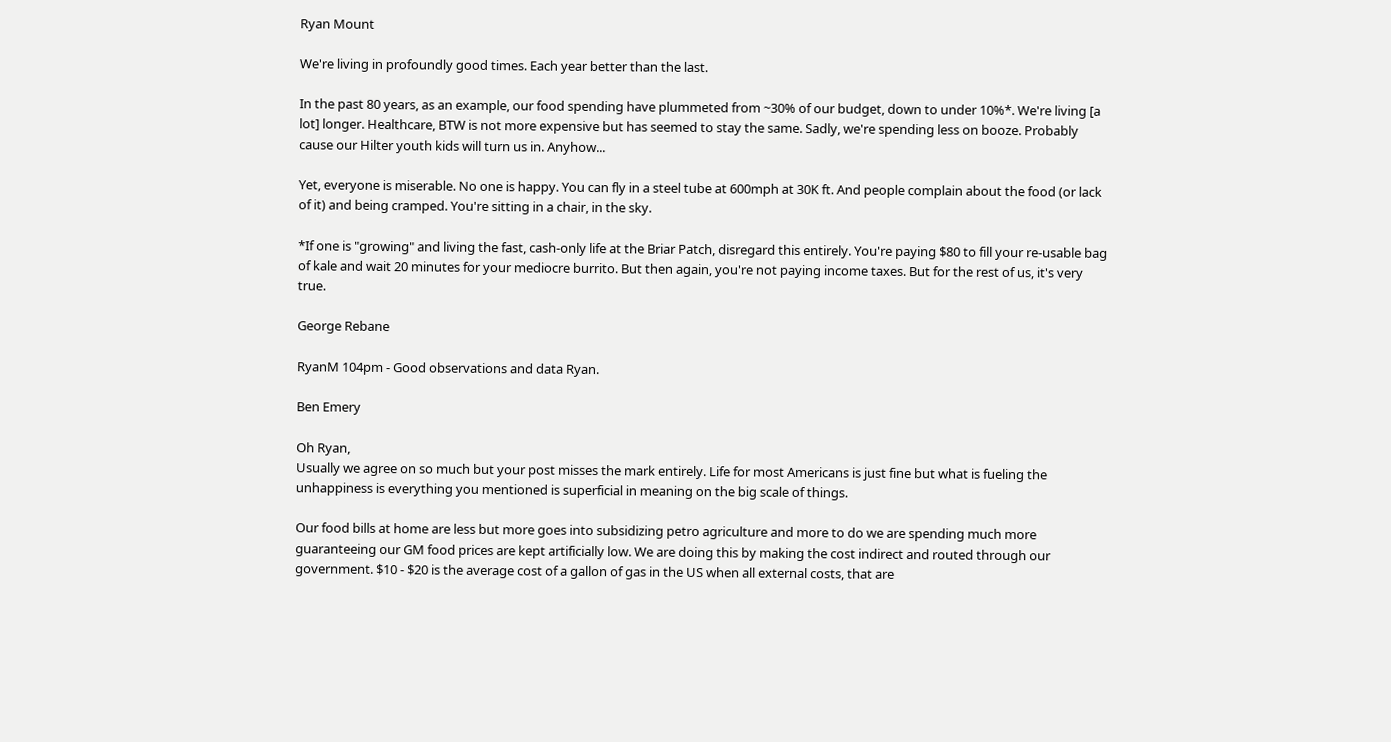Ryan Mount

We're living in profoundly good times. Each year better than the last.

In the past 80 years, as an example, our food spending have plummeted from ~30% of our budget, down to under 10%*. We're living [a lot] longer. Healthcare, BTW is not more expensive but has seemed to stay the same. Sadly, we're spending less on booze. Probably cause our Hilter youth kids will turn us in. Anyhow...

Yet, everyone is miserable. No one is happy. You can fly in a steel tube at 600mph at 30K ft. And people complain about the food (or lack of it) and being cramped. You're sitting in a chair, in the sky.

*If one is "growing" and living the fast, cash-only life at the Briar Patch, disregard this entirely. You're paying $80 to fill your re-usable bag of kale and wait 20 minutes for your mediocre burrito. But then again, you're not paying income taxes. But for the rest of us, it's very true.

George Rebane

RyanM 104pm - Good observations and data Ryan.

Ben Emery

Oh Ryan,
Usually we agree on so much but your post misses the mark entirely. Life for most Americans is just fine but what is fueling the unhappiness is everything you mentioned is superficial in meaning on the big scale of things.

Our food bills at home are less but more goes into subsidizing petro agriculture and more to do we are spending much more guaranteeing our GM food prices are kept artificially low. We are doing this by making the cost indirect and routed through our government. $10 - $20 is the average cost of a gallon of gas in the US when all external costs, that are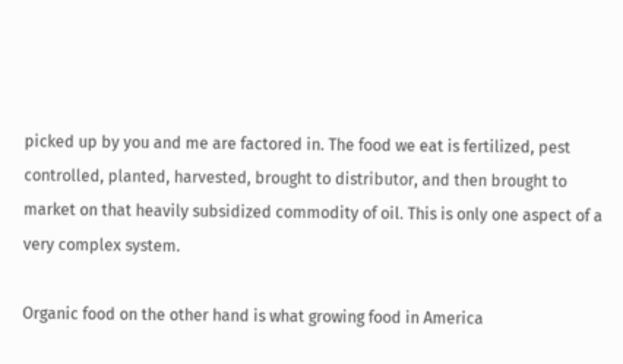picked up by you and me are factored in. The food we eat is fertilized, pest controlled, planted, harvested, brought to distributor, and then brought to market on that heavily subsidized commodity of oil. This is only one aspect of a very complex system.

Organic food on the other hand is what growing food in America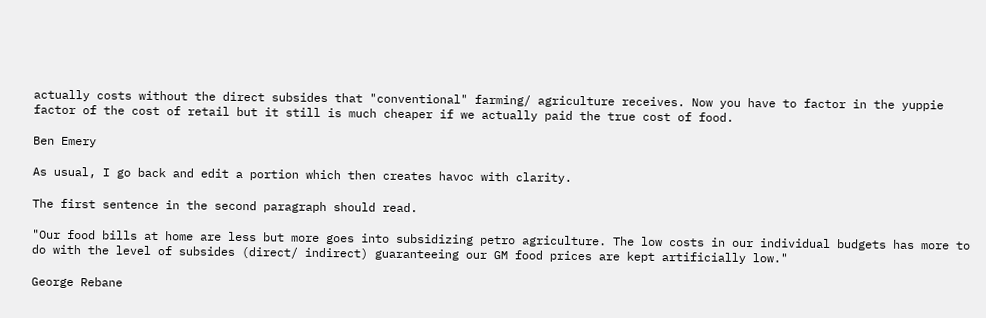actually costs without the direct subsides that "conventional" farming/ agriculture receives. Now you have to factor in the yuppie factor of the cost of retail but it still is much cheaper if we actually paid the true cost of food.

Ben Emery

As usual, I go back and edit a portion which then creates havoc with clarity.

The first sentence in the second paragraph should read.

"Our food bills at home are less but more goes into subsidizing petro agriculture. The low costs in our individual budgets has more to do with the level of subsides (direct/ indirect) guaranteeing our GM food prices are kept artificially low."

George Rebane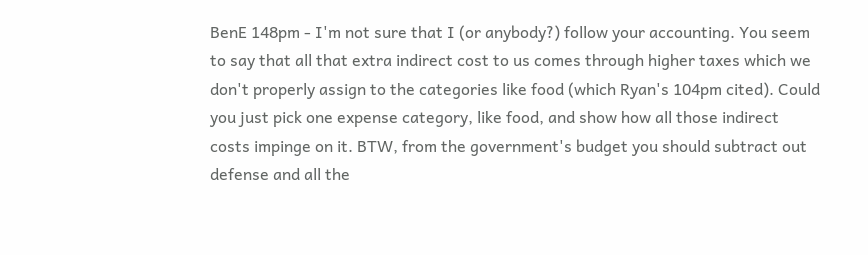BenE 148pm - I'm not sure that I (or anybody?) follow your accounting. You seem to say that all that extra indirect cost to us comes through higher taxes which we don't properly assign to the categories like food (which Ryan's 104pm cited). Could you just pick one expense category, like food, and show how all those indirect costs impinge on it. BTW, from the government's budget you should subtract out defense and all the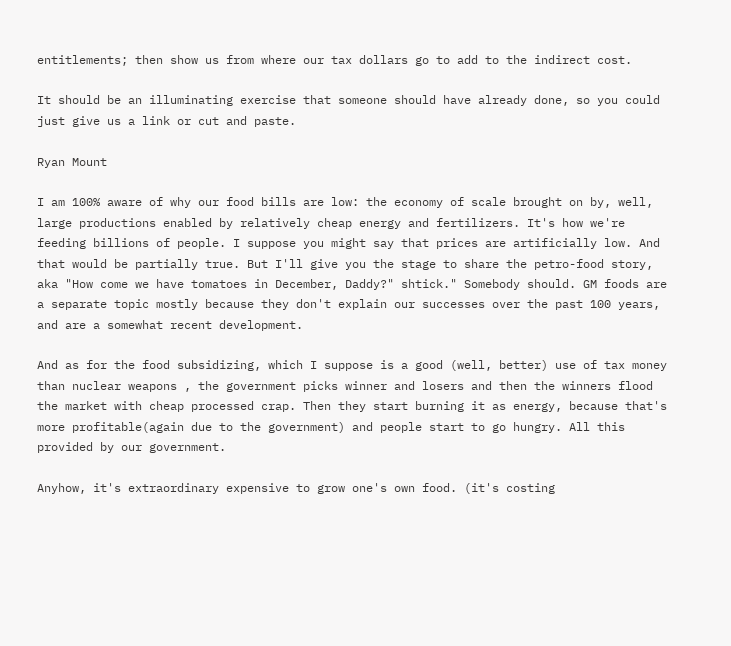entitlements; then show us from where our tax dollars go to add to the indirect cost.

It should be an illuminating exercise that someone should have already done, so you could just give us a link or cut and paste.

Ryan Mount

I am 100% aware of why our food bills are low: the economy of scale brought on by, well, large productions enabled by relatively cheap energy and fertilizers. It's how we're feeding billions of people. I suppose you might say that prices are artificially low. And that would be partially true. But I'll give you the stage to share the petro-food story, aka "How come we have tomatoes in December, Daddy?" shtick." Somebody should. GM foods are a separate topic mostly because they don't explain our successes over the past 100 years, and are a somewhat recent development.

And as for the food subsidizing, which I suppose is a good (well, better) use of tax money than nuclear weapons , the government picks winner and losers and then the winners flood the market with cheap processed crap. Then they start burning it as energy, because that's more profitable(again due to the government) and people start to go hungry. All this provided by our government.

Anyhow, it's extraordinary expensive to grow one's own food. (it's costing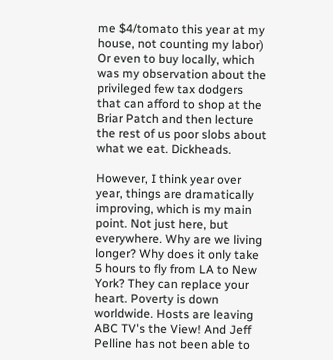me $4/tomato this year at my house, not counting my labor) Or even to buy locally, which was my observation about the privileged few tax dodgers that can afford to shop at the Briar Patch and then lecture the rest of us poor slobs about what we eat. Dickheads.

However, I think year over year, things are dramatically improving, which is my main point. Not just here, but everywhere. Why are we living longer? Why does it only take 5 hours to fly from LA to New York? They can replace your heart. Poverty is down worldwide. Hosts are leaving ABC TV's the View! And Jeff Pelline has not been able to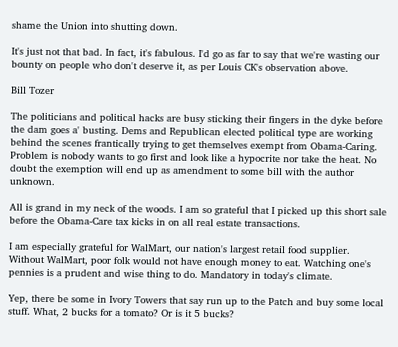shame the Union into shutting down.

It's just not that bad. In fact, it's fabulous. I'd go as far to say that we're wasting our bounty on people who don't deserve it, as per Louis CK's observation above.

Bill Tozer

The politicians and political hacks are busy sticking their fingers in the dyke before the dam goes a' busting. Dems and Republican elected political type are working behind the scenes frantically trying to get themselves exempt from Obama-Caring. Problem is nobody wants to go first and look like a hypocrite nor take the heat. No doubt the exemption will end up as amendment to some bill with the author unknown.

All is grand in my neck of the woods. I am so grateful that I picked up this short sale before the Obama-Care tax kicks in on all real estate transactions.

I am especially grateful for WalMart, our nation's largest retail food supplier. Without WalMart, poor folk would not have enough money to eat. Watching one's pennies is a prudent and wise thing to do. Mandatory in today's climate.

Yep, there be some in Ivory Towers that say run up to the Patch and buy some local stuff. What, 2 bucks for a tomato? Or is it 5 bucks?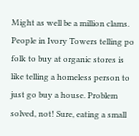Might as well be a million clams. People in Ivory Towers telling po folk to buy at organic stores is like telling a homeless person to just go buy a house. Problem solved, not! Sure, eating a small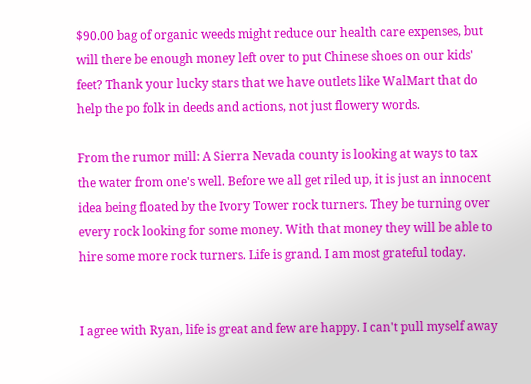$90.00 bag of organic weeds might reduce our health care expenses, but will there be enough money left over to put Chinese shoes on our kids' feet? Thank your lucky stars that we have outlets like WalMart that do help the po folk in deeds and actions, not just flowery words.

From the rumor mill: A Sierra Nevada county is looking at ways to tax the water from one's well. Before we all get riled up, it is just an innocent idea being floated by the Ivory Tower rock turners. They be turning over every rock looking for some money. With that money they will be able to hire some more rock turners. Life is grand. I am most grateful today.


I agree with Ryan, life is great and few are happy. I can't pull myself away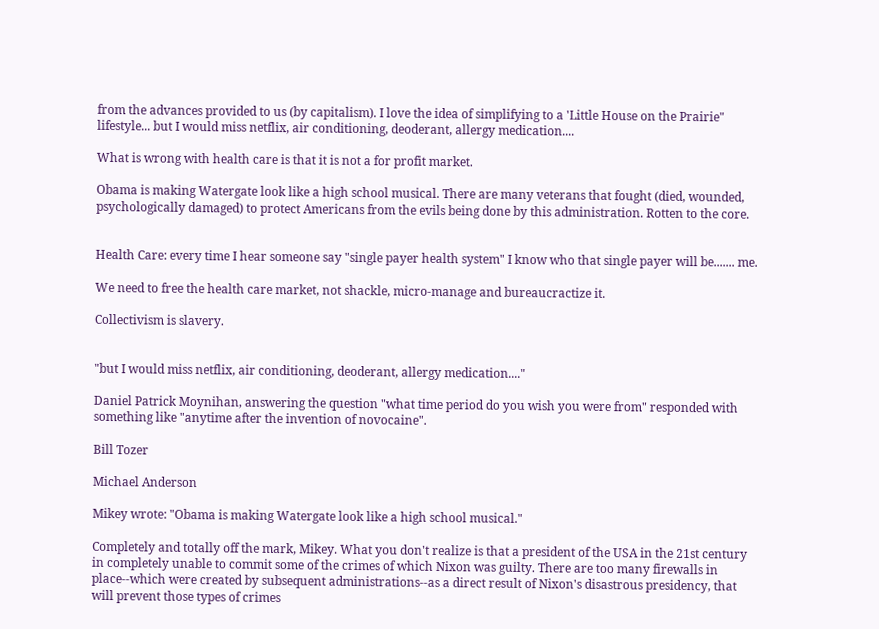from the advances provided to us (by capitalism). I love the idea of simplifying to a 'Little House on the Prairie" lifestyle... but I would miss netflix, air conditioning, deoderant, allergy medication....

What is wrong with health care is that it is not a for profit market.

Obama is making Watergate look like a high school musical. There are many veterans that fought (died, wounded, psychologically damaged) to protect Americans from the evils being done by this administration. Rotten to the core.


Health Care: every time I hear someone say "single payer health system" I know who that single payer will be....... me.

We need to free the health care market, not shackle, micro-manage and bureaucractize it.

Collectivism is slavery.


"but I would miss netflix, air conditioning, deoderant, allergy medication...."

Daniel Patrick Moynihan, answering the question "what time period do you wish you were from" responded with something like "anytime after the invention of novocaine".

Bill Tozer

Michael Anderson

Mikey wrote: "Obama is making Watergate look like a high school musical."

Completely and totally off the mark, Mikey. What you don't realize is that a president of the USA in the 21st century in completely unable to commit some of the crimes of which Nixon was guilty. There are too many firewalls in place--which were created by subsequent administrations--as a direct result of Nixon's disastrous presidency, that will prevent those types of crimes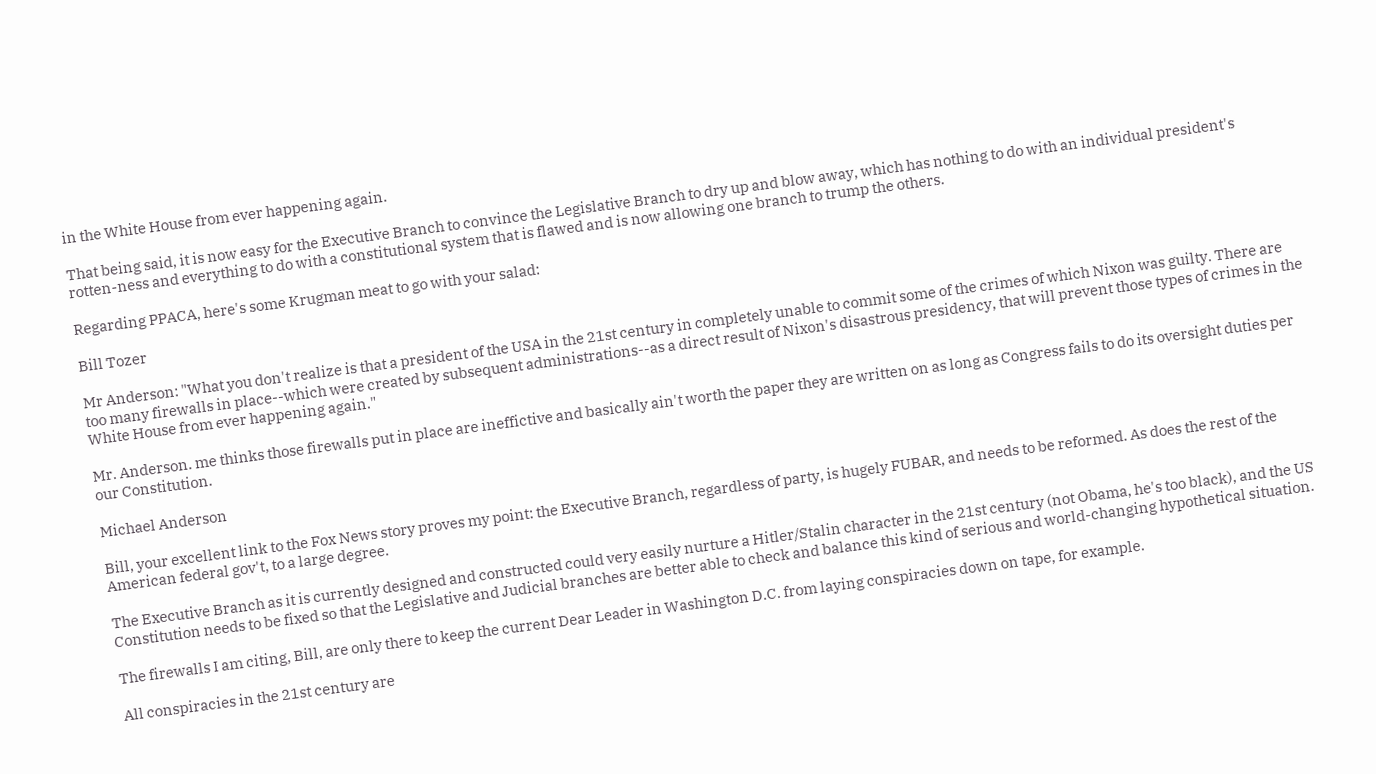in the White House from ever happening again.

That being said, it is now easy for the Executive Branch to convince the Legislative Branch to dry up and blow away, which has nothing to do with an individual president's rotten-ness and everything to do with a constitutional system that is flawed and is now allowing one branch to trump the others.

Regarding PPACA, here's some Krugman meat to go with your salad:

Bill Tozer

Mr Anderson: "What you don't realize is that a president of the USA in the 21st century in completely unable to commit some of the crimes of which Nixon was guilty. There are too many firewalls in place--which were created by subsequent administrations--as a direct result of Nixon's disastrous presidency, that will prevent those types of crimes in the White House from ever happening again."

Mr. Anderson. me thinks those firewalls put in place are ineffictive and basically ain't worth the paper they are written on as long as Congress fails to do its oversight duties per our Constitution.

Michael Anderson

Bill, your excellent link to the Fox News story proves my point: the Executive Branch, regardless of party, is hugely FUBAR, and needs to be reformed. As does the rest of the American federal gov't, to a large degree.

The Executive Branch as it is currently designed and constructed could very easily nurture a Hitler/Stalin character in the 21st century (not Obama, he's too black), and the US Constitution needs to be fixed so that the Legislative and Judicial branches are better able to check and balance this kind of serious and world-changing hypothetical situation.

The firewalls I am citing, Bill, are only there to keep the current Dear Leader in Washington D.C. from laying conspiracies down on tape, for example.

All conspiracies in the 21st century are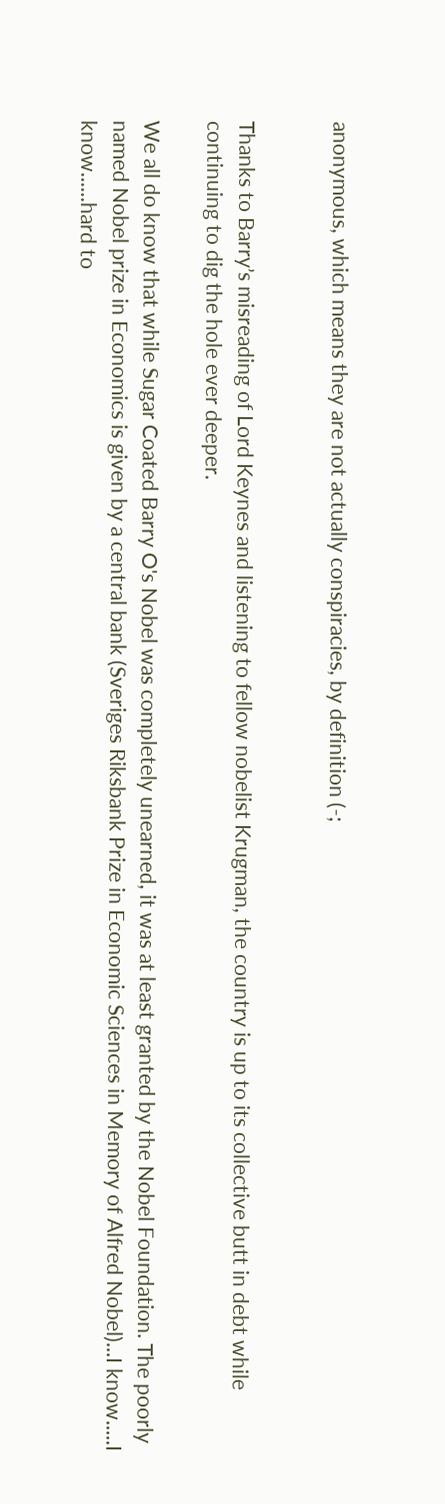anonymous, which means they are not actually conspiracies, by definition (-;


Thanks to Barry’s misreading of Lord Keynes and listening to fellow nobelist Krugman, the country is up to its collective butt in debt while continuing to dig the hole ever deeper.

We all do know that while Sugar Coated Barry O's Nobel was completely unearned, it was at least granted by the Nobel Foundation. The poorly named Nobel prize in Economics is given by a central bank (Sveriges Riksbank Prize in Economic Sciences in Memory of Alfred Nobel)...I know.....I know......hard to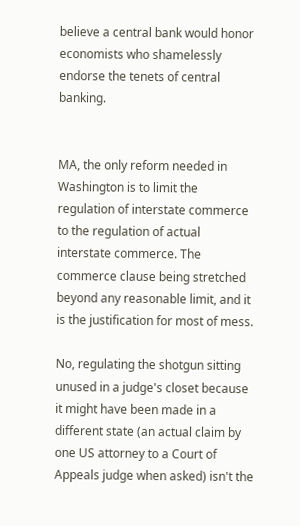believe a central bank would honor economists who shamelessly endorse the tenets of central banking.


MA, the only reform needed in Washington is to limit the regulation of interstate commerce to the regulation of actual interstate commerce. The commerce clause being stretched beyond any reasonable limit, and it is the justification for most of mess.

No, regulating the shotgun sitting unused in a judge's closet because it might have been made in a different state (an actual claim by one US attorney to a Court of Appeals judge when asked) isn't the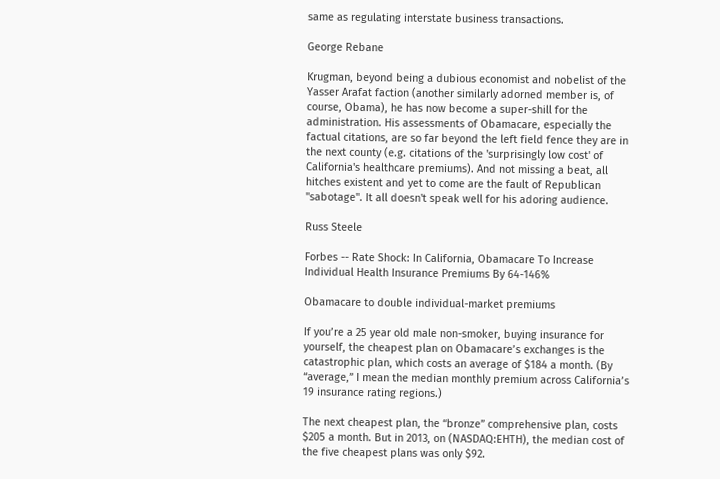same as regulating interstate business transactions.

George Rebane

Krugman, beyond being a dubious economist and nobelist of the Yasser Arafat faction (another similarly adorned member is, of course, Obama), he has now become a super-shill for the administration. His assessments of Obamacare, especially the factual citations, are so far beyond the left field fence they are in the next county (e.g. citations of the 'surprisingly low cost' of California's healthcare premiums). And not missing a beat, all hitches existent and yet to come are the fault of Republican "sabotage". It all doesn't speak well for his adoring audience.

Russ Steele

Forbes -- Rate Shock: In California, Obamacare To Increase Individual Health Insurance Premiums By 64-146%

Obamacare to double individual-market premiums

If you’re a 25 year old male non-smoker, buying insurance for yourself, the cheapest plan on Obamacare’s exchanges is the catastrophic plan, which costs an average of $184 a month. (By “average,” I mean the median monthly premium across California’s 19 insurance rating regions.)

The next cheapest plan, the “bronze” comprehensive plan, costs $205 a month. But in 2013, on (NASDAQ:EHTH), the median cost of the five cheapest plans was only $92.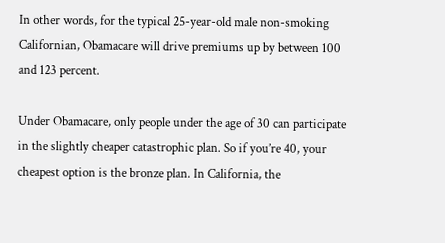In other words, for the typical 25-year-old male non-smoking Californian, Obamacare will drive premiums up by between 100 and 123 percent.

Under Obamacare, only people under the age of 30 can participate in the slightly cheaper catastrophic plan. So if you’re 40, your cheapest option is the bronze plan. In California, the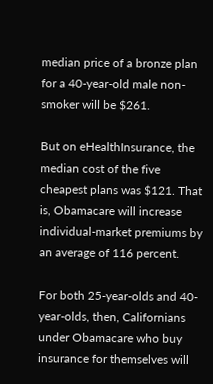median price of a bronze plan for a 40-year-old male non-smoker will be $261.

But on eHealthInsurance, the median cost of the five cheapest plans was $121. That is, Obamacare will increase individual-market premiums by an average of 116 percent.

For both 25-year-olds and 40-year-olds, then, Californians under Obamacare who buy insurance for themselves will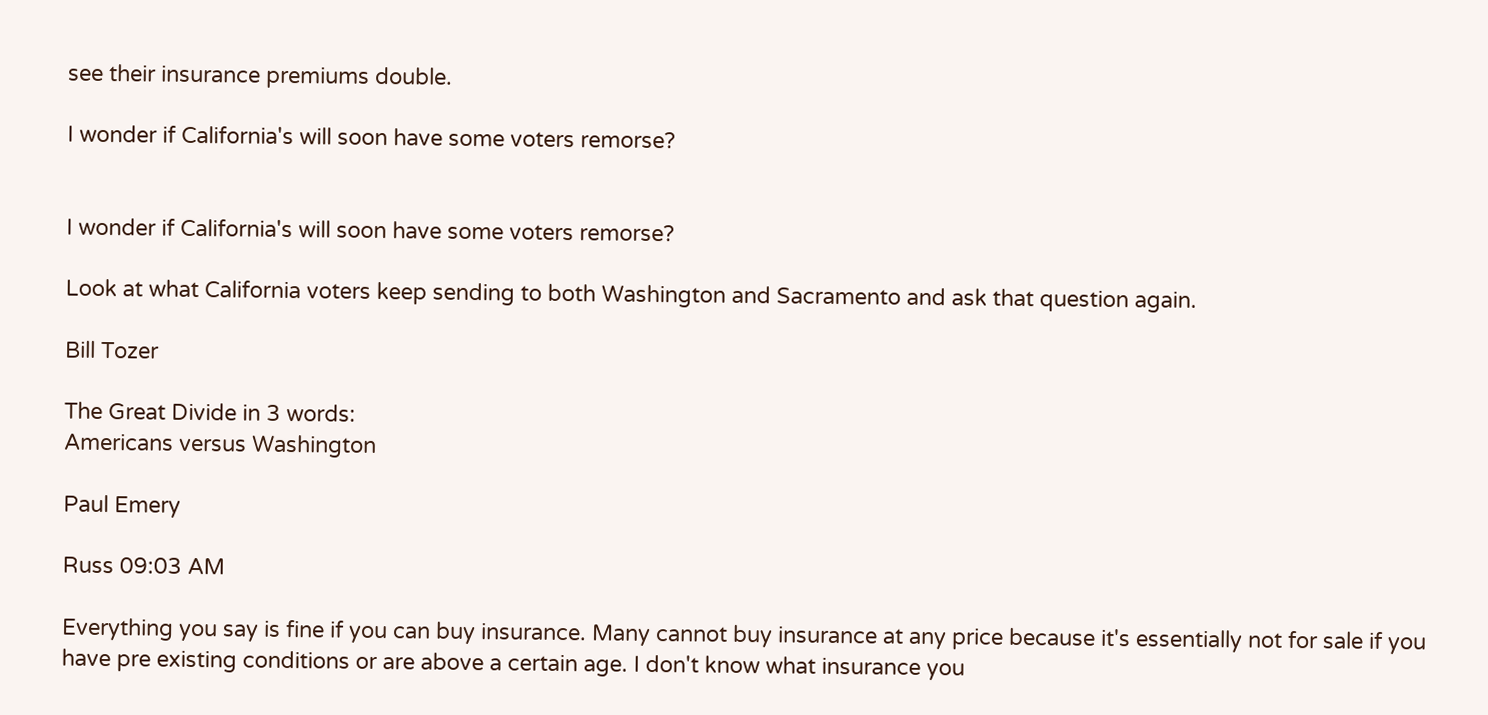see their insurance premiums double.

I wonder if California's will soon have some voters remorse?


I wonder if California's will soon have some voters remorse?

Look at what California voters keep sending to both Washington and Sacramento and ask that question again.

Bill Tozer

The Great Divide in 3 words:
Americans versus Washington

Paul Emery

Russ 09:03 AM

Everything you say is fine if you can buy insurance. Many cannot buy insurance at any price because it's essentially not for sale if you have pre existing conditions or are above a certain age. I don't know what insurance you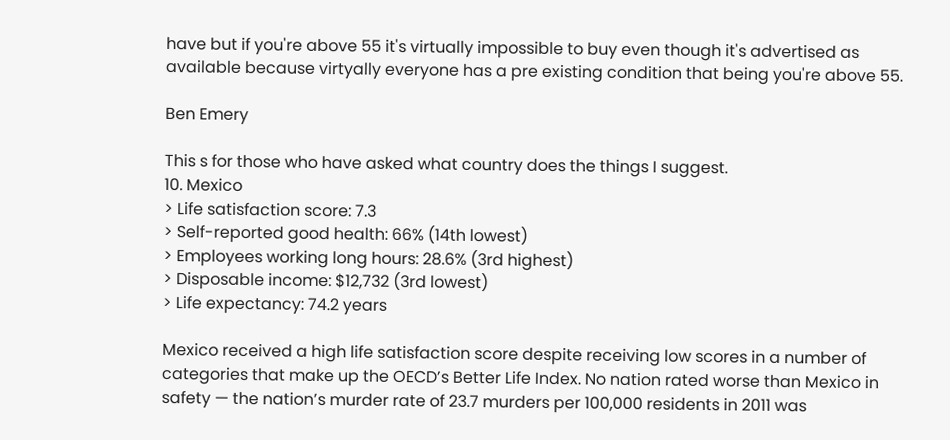have but if you're above 55 it's virtually impossible to buy even though it's advertised as available because virtyally everyone has a pre existing condition that being you're above 55.

Ben Emery

This s for those who have asked what country does the things I suggest.
10. Mexico
> Life satisfaction score: 7.3
> Self-reported good health: 66% (14th lowest)
> Employees working long hours: 28.6% (3rd highest)
> Disposable income: $12,732 (3rd lowest)
> Life expectancy: 74.2 years

Mexico received a high life satisfaction score despite receiving low scores in a number of categories that make up the OECD’s Better Life Index. No nation rated worse than Mexico in safety — the nation’s murder rate of 23.7 murders per 100,000 residents in 2011 was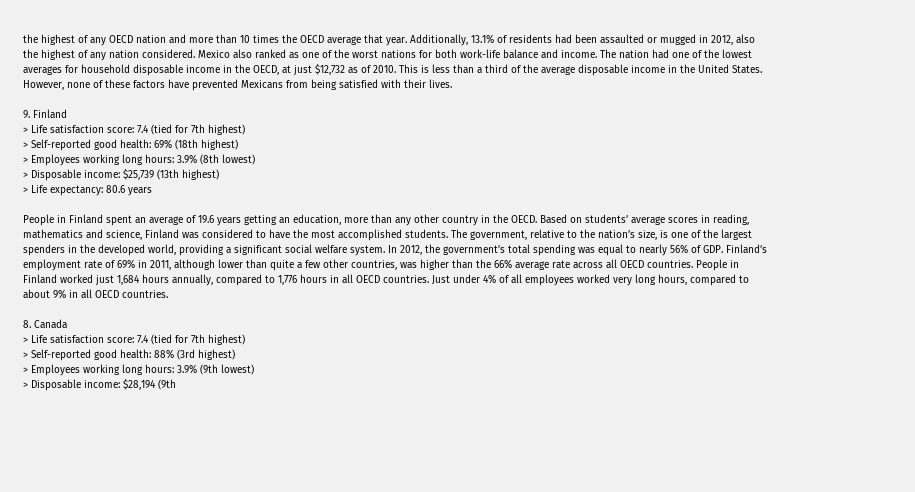the highest of any OECD nation and more than 10 times the OECD average that year. Additionally, 13.1% of residents had been assaulted or mugged in 2012, also the highest of any nation considered. Mexico also ranked as one of the worst nations for both work-life balance and income. The nation had one of the lowest averages for household disposable income in the OECD, at just $12,732 as of 2010. This is less than a third of the average disposable income in the United States. However, none of these factors have prevented Mexicans from being satisfied with their lives.

9. Finland
> Life satisfaction score: 7.4 (tied for 7th highest)
> Self-reported good health: 69% (18th highest)
> Employees working long hours: 3.9% (8th lowest)
> Disposable income: $25,739 (13th highest)
> Life expectancy: 80.6 years

People in Finland spent an average of 19.6 years getting an education, more than any other country in the OECD. Based on students’ average scores in reading, mathematics and science, Finland was considered to have the most accomplished students. The government, relative to the nation’s size, is one of the largest spenders in the developed world, providing a significant social welfare system. In 2012, the government’s total spending was equal to nearly 56% of GDP. Finland’s employment rate of 69% in 2011, although lower than quite a few other countries, was higher than the 66% average rate across all OECD countries. People in Finland worked just 1,684 hours annually, compared to 1,776 hours in all OECD countries. Just under 4% of all employees worked very long hours, compared to about 9% in all OECD countries.

8. Canada
> Life satisfaction score: 7.4 (tied for 7th highest)
> Self-reported good health: 88% (3rd highest)
> Employees working long hours: 3.9% (9th lowest)
> Disposable income: $28,194 (9th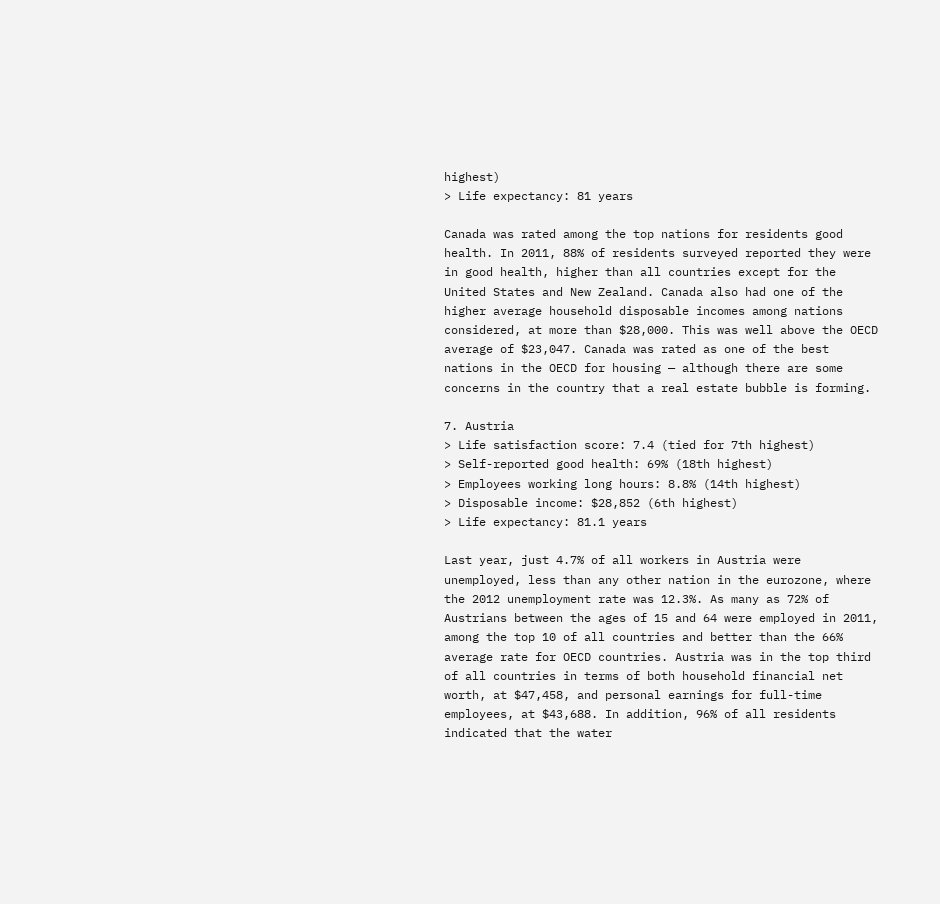highest)
> Life expectancy: 81 years

Canada was rated among the top nations for residents good health. In 2011, 88% of residents surveyed reported they were in good health, higher than all countries except for the United States and New Zealand. Canada also had one of the higher average household disposable incomes among nations considered, at more than $28,000. This was well above the OECD average of $23,047. Canada was rated as one of the best nations in the OECD for housing — although there are some concerns in the country that a real estate bubble is forming.

7. Austria
> Life satisfaction score: 7.4 (tied for 7th highest)
> Self-reported good health: 69% (18th highest)
> Employees working long hours: 8.8% (14th highest)
> Disposable income: $28,852 (6th highest)
> Life expectancy: 81.1 years

Last year, just 4.7% of all workers in Austria were unemployed, less than any other nation in the eurozone, where the 2012 unemployment rate was 12.3%. As many as 72% of Austrians between the ages of 15 and 64 were employed in 2011, among the top 10 of all countries and better than the 66% average rate for OECD countries. Austria was in the top third of all countries in terms of both household financial net worth, at $47,458, and personal earnings for full-time employees, at $43,688. In addition, 96% of all residents indicated that the water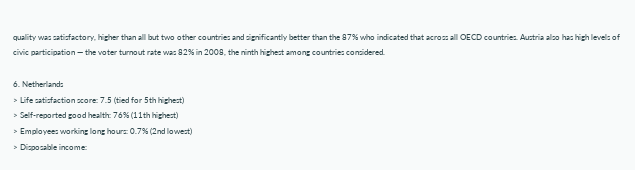quality was satisfactory, higher than all but two other countries and significantly better than the 87% who indicated that across all OECD countries. Austria also has high levels of civic participation — the voter turnout rate was 82% in 2008, the ninth highest among countries considered.

6. Netherlands
> Life satisfaction score: 7.5 (tied for 5th highest)
> Self-reported good health: 76% (11th highest)
> Employees working long hours: 0.7% (2nd lowest)
> Disposable income: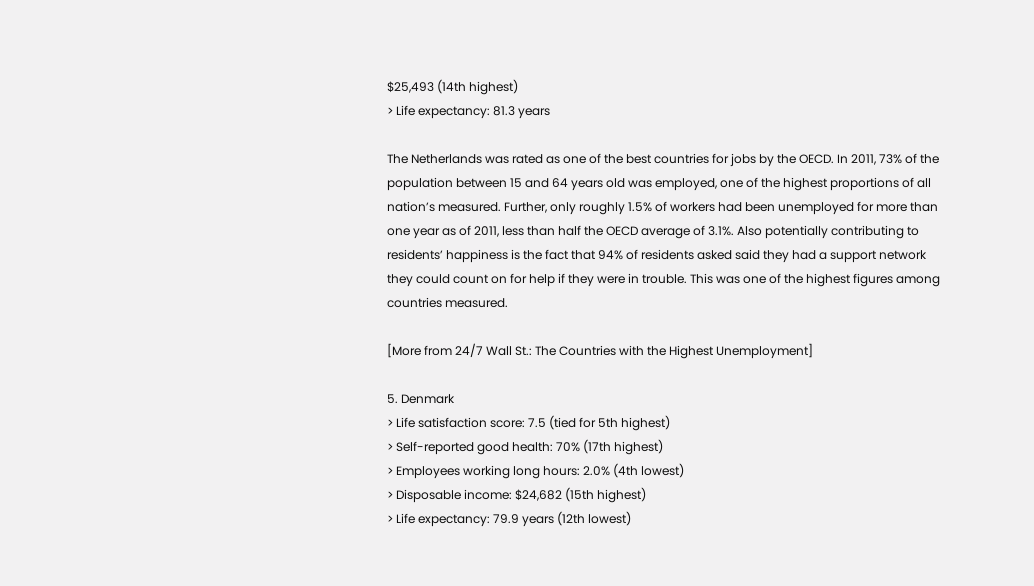$25,493 (14th highest)
> Life expectancy: 81.3 years

The Netherlands was rated as one of the best countries for jobs by the OECD. In 2011, 73% of the population between 15 and 64 years old was employed, one of the highest proportions of all nation’s measured. Further, only roughly 1.5% of workers had been unemployed for more than one year as of 2011, less than half the OECD average of 3.1%. Also potentially contributing to residents’ happiness is the fact that 94% of residents asked said they had a support network they could count on for help if they were in trouble. This was one of the highest figures among countries measured.

[More from 24/7 Wall St.: The Countries with the Highest Unemployment]

5. Denmark
> Life satisfaction score: 7.5 (tied for 5th highest)
> Self-reported good health: 70% (17th highest)
> Employees working long hours: 2.0% (4th lowest)
> Disposable income: $24,682 (15th highest)
> Life expectancy: 79.9 years (12th lowest)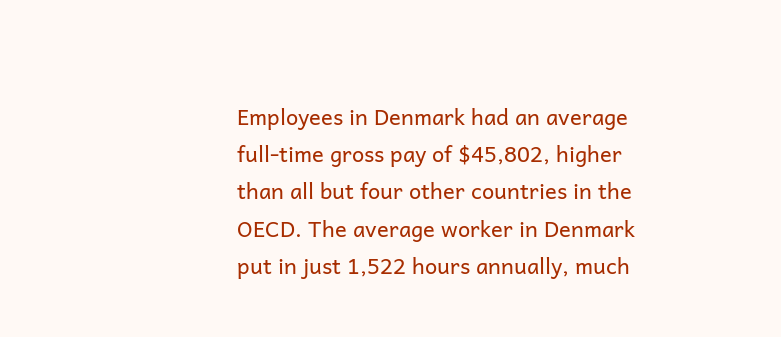Employees in Denmark had an average full-time gross pay of $45,802, higher than all but four other countries in the OECD. The average worker in Denmark put in just 1,522 hours annually, much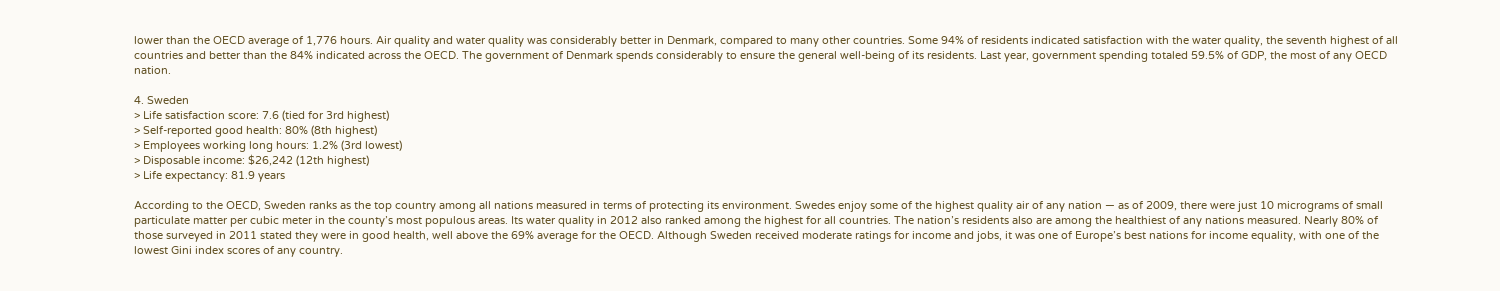lower than the OECD average of 1,776 hours. Air quality and water quality was considerably better in Denmark, compared to many other countries. Some 94% of residents indicated satisfaction with the water quality, the seventh highest of all countries and better than the 84% indicated across the OECD. The government of Denmark spends considerably to ensure the general well-being of its residents. Last year, government spending totaled 59.5% of GDP, the most of any OECD nation.

4. Sweden
> Life satisfaction score: 7.6 (tied for 3rd highest)
> Self-reported good health: 80% (8th highest)
> Employees working long hours: 1.2% (3rd lowest)
> Disposable income: $26,242 (12th highest)
> Life expectancy: 81.9 years

According to the OECD, Sweden ranks as the top country among all nations measured in terms of protecting its environment. Swedes enjoy some of the highest quality air of any nation — as of 2009, there were just 10 micrograms of small particulate matter per cubic meter in the county’s most populous areas. Its water quality in 2012 also ranked among the highest for all countries. The nation’s residents also are among the healthiest of any nations measured. Nearly 80% of those surveyed in 2011 stated they were in good health, well above the 69% average for the OECD. Although Sweden received moderate ratings for income and jobs, it was one of Europe’s best nations for income equality, with one of the lowest Gini index scores of any country.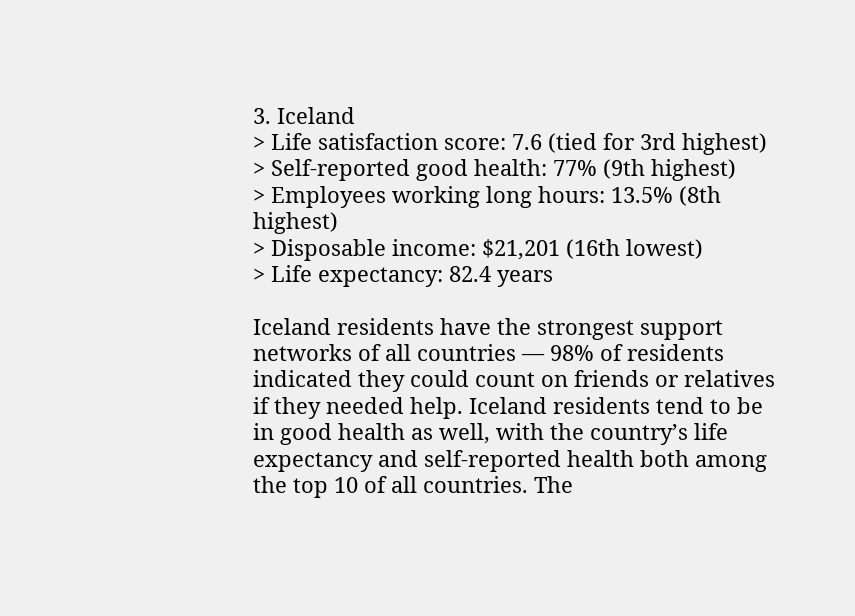3. Iceland
> Life satisfaction score: 7.6 (tied for 3rd highest)
> Self-reported good health: 77% (9th highest)
> Employees working long hours: 13.5% (8th highest)
> Disposable income: $21,201 (16th lowest)
> Life expectancy: 82.4 years

Iceland residents have the strongest support networks of all countries — 98% of residents indicated they could count on friends or relatives if they needed help. Iceland residents tend to be in good health as well, with the country’s life expectancy and self-reported health both among the top 10 of all countries. The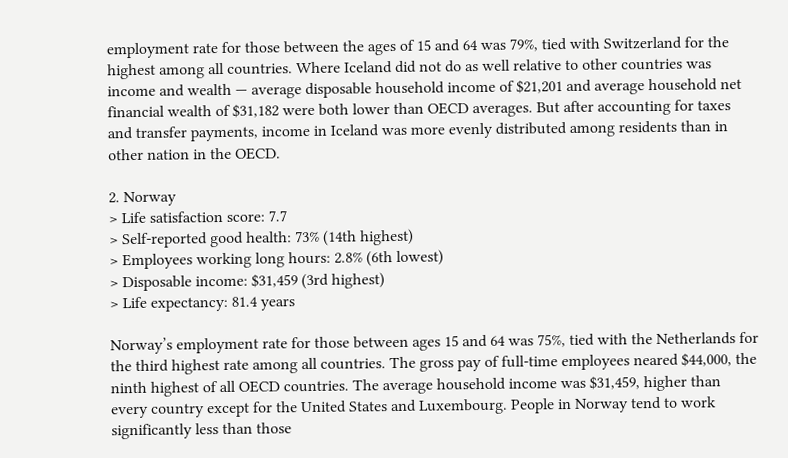employment rate for those between the ages of 15 and 64 was 79%, tied with Switzerland for the highest among all countries. Where Iceland did not do as well relative to other countries was income and wealth — average disposable household income of $21,201 and average household net financial wealth of $31,182 were both lower than OECD averages. But after accounting for taxes and transfer payments, income in Iceland was more evenly distributed among residents than in other nation in the OECD.

2. Norway
> Life satisfaction score: 7.7
> Self-reported good health: 73% (14th highest)
> Employees working long hours: 2.8% (6th lowest)
> Disposable income: $31,459 (3rd highest)
> Life expectancy: 81.4 years

Norway’s employment rate for those between ages 15 and 64 was 75%, tied with the Netherlands for the third highest rate among all countries. The gross pay of full-time employees neared $44,000, the ninth highest of all OECD countries. The average household income was $31,459, higher than every country except for the United States and Luxembourg. People in Norway tend to work significantly less than those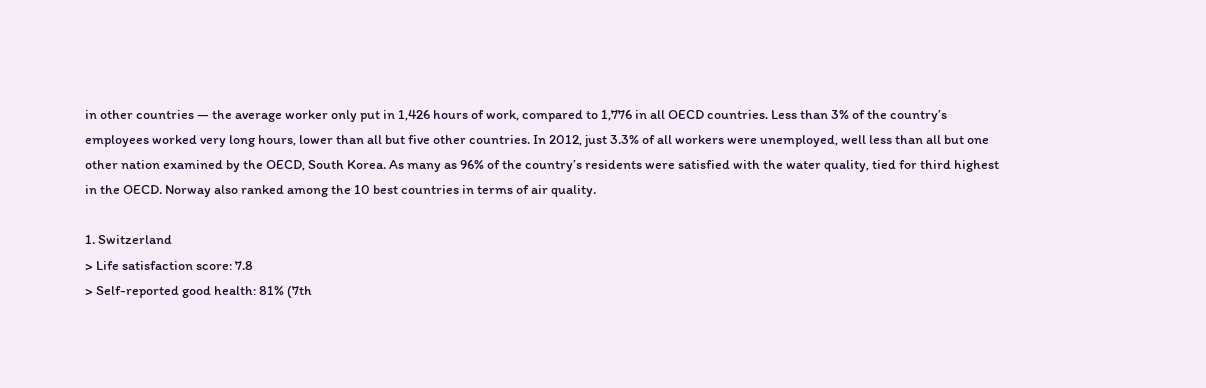in other countries — the average worker only put in 1,426 hours of work, compared to 1,776 in all OECD countries. Less than 3% of the country’s employees worked very long hours, lower than all but five other countries. In 2012, just 3.3% of all workers were unemployed, well less than all but one other nation examined by the OECD, South Korea. As many as 96% of the country’s residents were satisfied with the water quality, tied for third highest in the OECD. Norway also ranked among the 10 best countries in terms of air quality.

1. Switzerland
> Life satisfaction score: 7.8
> Self-reported good health: 81% (7th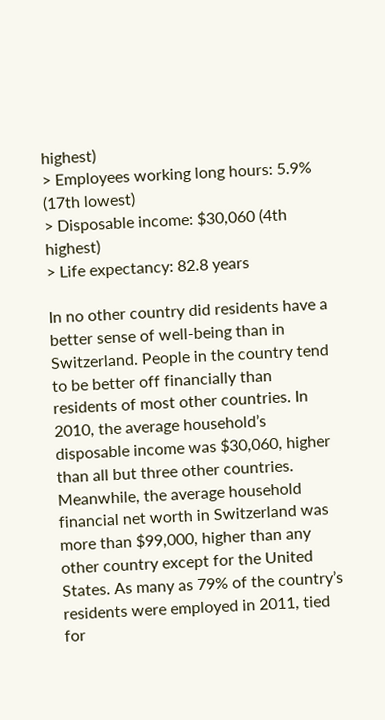highest)
> Employees working long hours: 5.9% (17th lowest)
> Disposable income: $30,060 (4th highest)
> Life expectancy: 82.8 years

In no other country did residents have a better sense of well-being than in Switzerland. People in the country tend to be better off financially than residents of most other countries. In 2010, the average household’s disposable income was $30,060, higher than all but three other countries. Meanwhile, the average household financial net worth in Switzerland was more than $99,000, higher than any other country except for the United States. As many as 79% of the country’s residents were employed in 2011, tied for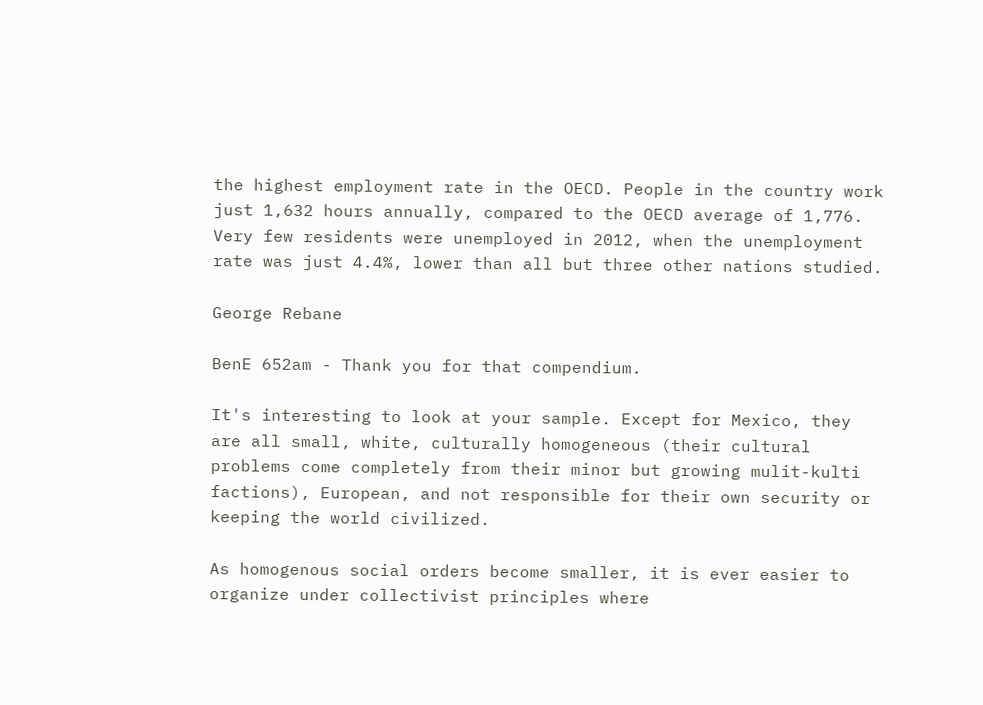the highest employment rate in the OECD. People in the country work just 1,632 hours annually, compared to the OECD average of 1,776. Very few residents were unemployed in 2012, when the unemployment rate was just 4.4%, lower than all but three other nations studied.

George Rebane

BenE 652am - Thank you for that compendium.

It's interesting to look at your sample. Except for Mexico, they are all small, white, culturally homogeneous (their cultural problems come completely from their minor but growing mulit-kulti factions), European, and not responsible for their own security or keeping the world civilized.

As homogenous social orders become smaller, it is ever easier to organize under collectivist principles where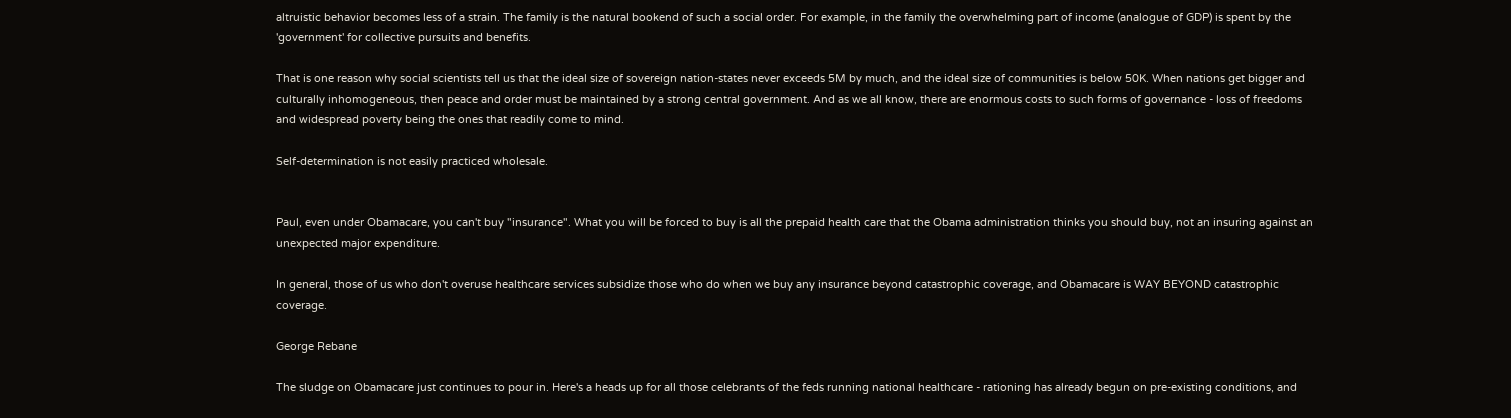altruistic behavior becomes less of a strain. The family is the natural bookend of such a social order. For example, in the family the overwhelming part of income (analogue of GDP) is spent by the 'government' for collective pursuits and benefits.

That is one reason why social scientists tell us that the ideal size of sovereign nation-states never exceeds 5M by much, and the ideal size of communities is below 50K. When nations get bigger and culturally inhomogeneous, then peace and order must be maintained by a strong central government. And as we all know, there are enormous costs to such forms of governance - loss of freedoms and widespread poverty being the ones that readily come to mind.

Self-determination is not easily practiced wholesale.


Paul, even under Obamacare, you can't buy "insurance". What you will be forced to buy is all the prepaid health care that the Obama administration thinks you should buy, not an insuring against an unexpected major expenditure.

In general, those of us who don't overuse healthcare services subsidize those who do when we buy any insurance beyond catastrophic coverage, and Obamacare is WAY BEYOND catastrophic coverage.

George Rebane

The sludge on Obamacare just continues to pour in. Here's a heads up for all those celebrants of the feds running national healthcare - rationing has already begun on pre-existing conditions, and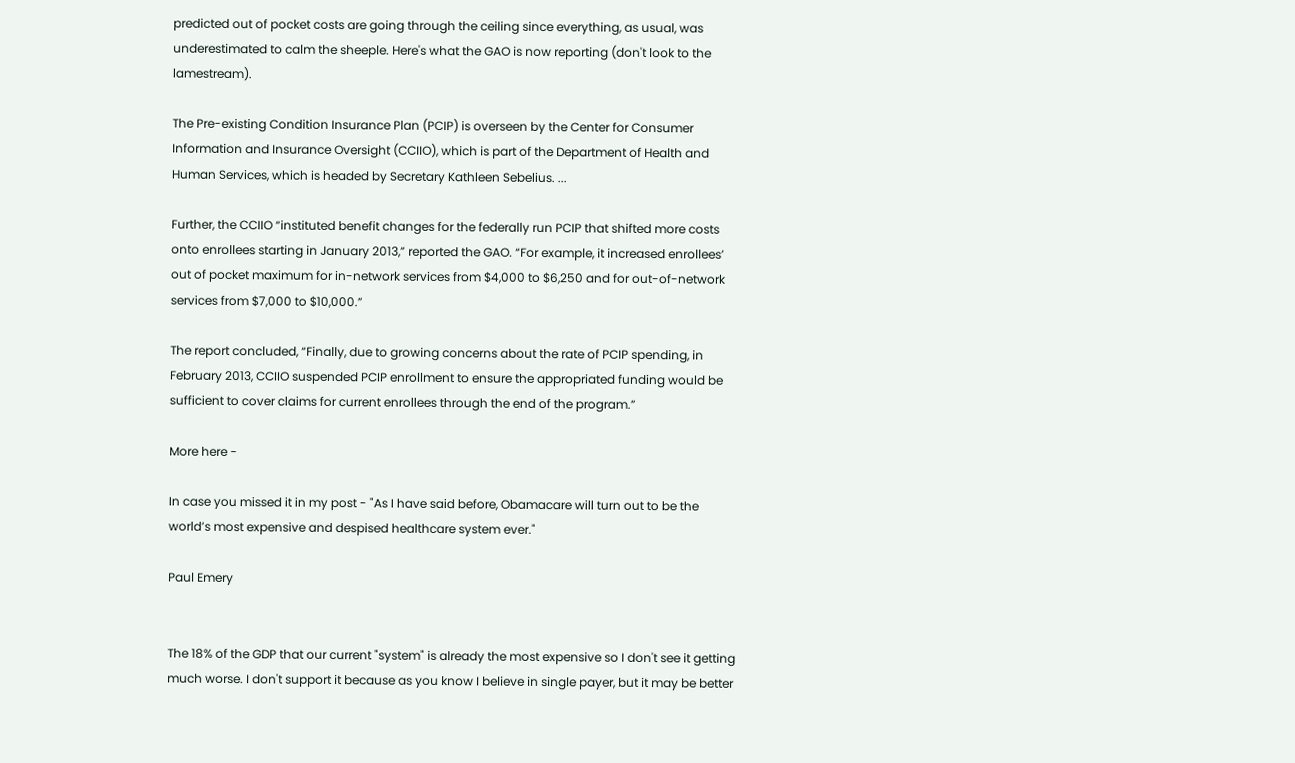predicted out of pocket costs are going through the ceiling since everything, as usual, was underestimated to calm the sheeple. Here's what the GAO is now reporting (don't look to the lamestream).

The Pre-existing Condition Insurance Plan (PCIP) is overseen by the Center for Consumer Information and Insurance Oversight (CCIIO), which is part of the Department of Health and Human Services, which is headed by Secretary Kathleen Sebelius. ...

Further, the CCIIO “instituted benefit changes for the federally run PCIP that shifted more costs onto enrollees starting in January 2013,” reported the GAO. “For example, it increased enrollees’ out of pocket maximum for in-network services from $4,000 to $6,250 and for out-of-network services from $7,000 to $10,000.”

The report concluded, “Finally, due to growing concerns about the rate of PCIP spending, in February 2013, CCIIO suspended PCIP enrollment to ensure the appropriated funding would be sufficient to cover claims for current enrollees through the end of the program.”

More here -

In case you missed it in my post - "As I have said before, Obamacare will turn out to be the world’s most expensive and despised healthcare system ever."

Paul Emery


The 18% of the GDP that our current "system" is already the most expensive so I don't see it getting much worse. I don't support it because as you know I believe in single payer, but it may be better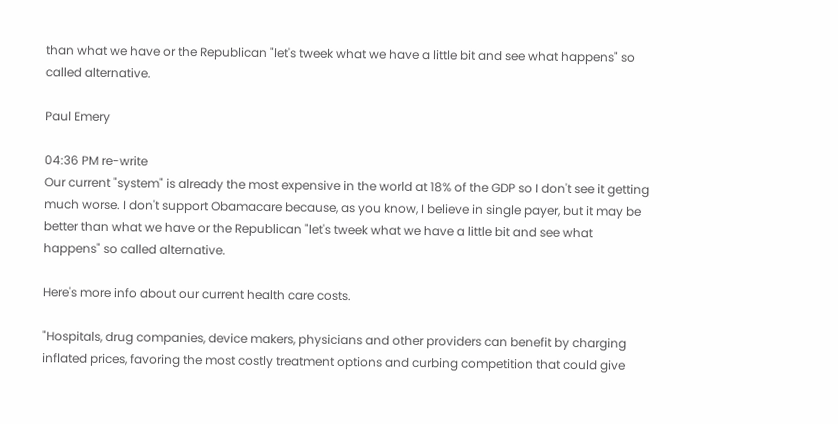than what we have or the Republican "let's tweek what we have a little bit and see what happens" so called alternative.

Paul Emery

04:36 PM re-write
Our current "system" is already the most expensive in the world at 18% of the GDP so I don't see it getting much worse. I don't support Obamacare because, as you know, I believe in single payer, but it may be better than what we have or the Republican "let's tweek what we have a little bit and see what happens" so called alternative.

Here's more info about our current health care costs.

"Hospitals, drug companies, device makers, physicians and other providers can benefit by charging inflated prices, favoring the most costly treatment options and curbing competition that could give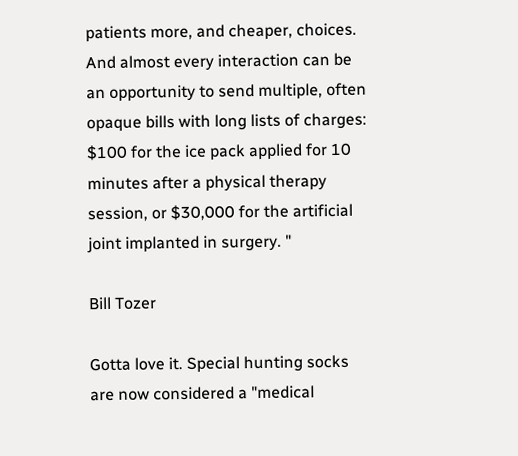patients more, and cheaper, choices. And almost every interaction can be an opportunity to send multiple, often opaque bills with long lists of charges: $100 for the ice pack applied for 10 minutes after a physical therapy session, or $30,000 for the artificial joint implanted in surgery. "

Bill Tozer

Gotta love it. Special hunting socks are now considered a "medical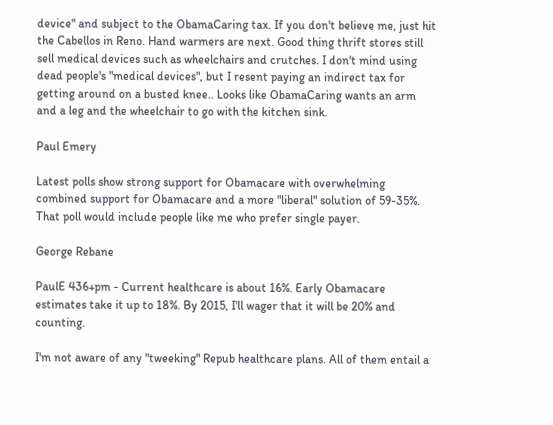device" and subject to the ObamaCaring tax. If you don't believe me, just hit the Cabellos in Reno. Hand warmers are next. Good thing thrift stores still sell medical devices such as wheelchairs and crutches. I don't mind using dead people's "medical devices", but I resent paying an indirect tax for getting around on a busted knee.. Looks like ObamaCaring wants an arm and a leg and the wheelchair to go with the kitchen sink.

Paul Emery

Latest polls show strong support for Obamacare with overwhelming combined support for Obamacare and a more "liberal" solution of 59-35%. That poll would include people like me who prefer single payer.

George Rebane

PaulE 436+pm - Current healthcare is about 16%. Early Obamacare estimates take it up to 18%. By 2015, I'll wager that it will be 20% and counting.

I'm not aware of any "tweeking" Repub healthcare plans. All of them entail a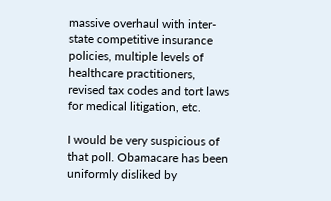massive overhaul with inter-state competitive insurance policies, multiple levels of healthcare practitioners, revised tax codes and tort laws for medical litigation, etc.

I would be very suspicious of that poll. Obamacare has been uniformly disliked by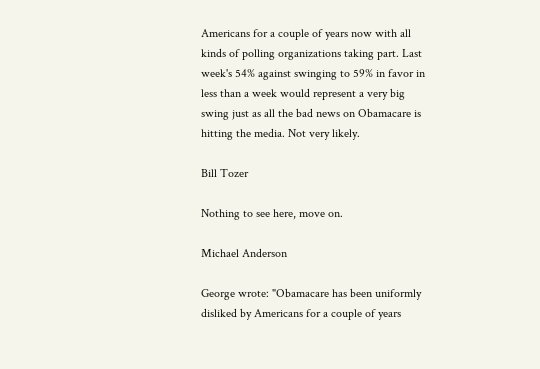Americans for a couple of years now with all kinds of polling organizations taking part. Last week's 54% against swinging to 59% in favor in less than a week would represent a very big swing just as all the bad news on Obamacare is hitting the media. Not very likely.

Bill Tozer

Nothing to see here, move on.

Michael Anderson

George wrote: "Obamacare has been uniformly disliked by Americans for a couple of years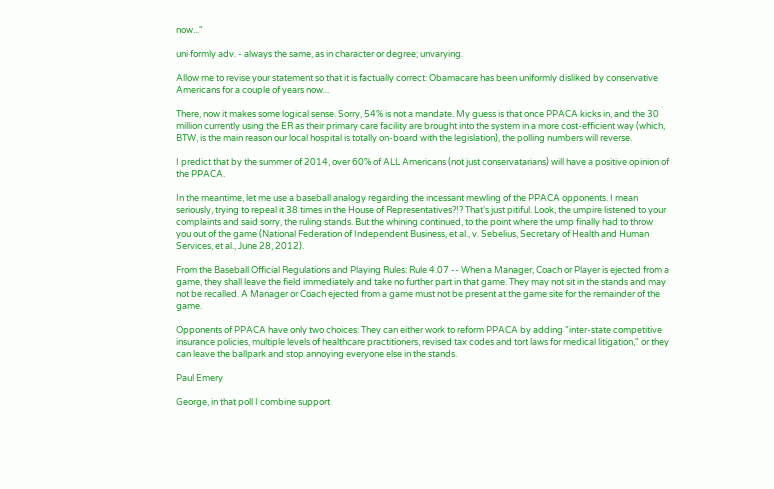now..."

uni·formly adv. - always the same, as in character or degree; unvarying.

Allow me to revise your statement so that it is factually correct: Obamacare has been uniformly disliked by conservative Americans for a couple of years now...

There, now it makes some logical sense. Sorry, 54% is not a mandate. My guess is that once PPACA kicks in, and the 30 million currently using the ER as their primary care facility are brought into the system in a more cost-efficient way (which, BTW, is the main reason our local hospital is totally on-board with the legislation), the polling numbers will reverse.

I predict that by the summer of 2014, over 60% of ALL Americans (not just conservatarians) will have a positive opinion of the PPACA.

In the meantime, let me use a baseball analogy regarding the incessant mewling of the PPACA opponents. I mean seriously, trying to repeal it 38 times in the House of Representatives?!? That's just pitiful. Look, the umpire listened to your complaints and said sorry, the ruling stands. But the whining continued, to the point where the ump finally had to throw you out of the game (National Federation of Independent Business, et al., v. Sebelius, Secretary of Health and Human Services, et al., June 28, 2012).

From the Baseball Official Regulations and Playing Rules: Rule 4.07 -- When a Manager, Coach or Player is ejected from a game, they shall leave the field immediately and take no further part in that game. They may not sit in the stands and may not be recalled. A Manager or Coach ejected from a game must not be present at the game site for the remainder of the game.

Opponents of PPACA have only two choices: They can either work to reform PPACA by adding "inter-state competitive insurance policies, multiple levels of healthcare practitioners, revised tax codes and tort laws for medical litigation," or they can leave the ballpark and stop annoying everyone else in the stands.

Paul Emery

George, in that poll I combine support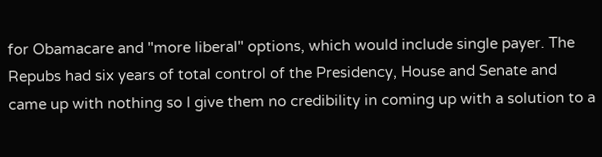for Obamacare and "more liberal" options, which would include single payer. The Repubs had six years of total control of the Presidency, House and Senate and came up with nothing so I give them no credibility in coming up with a solution to a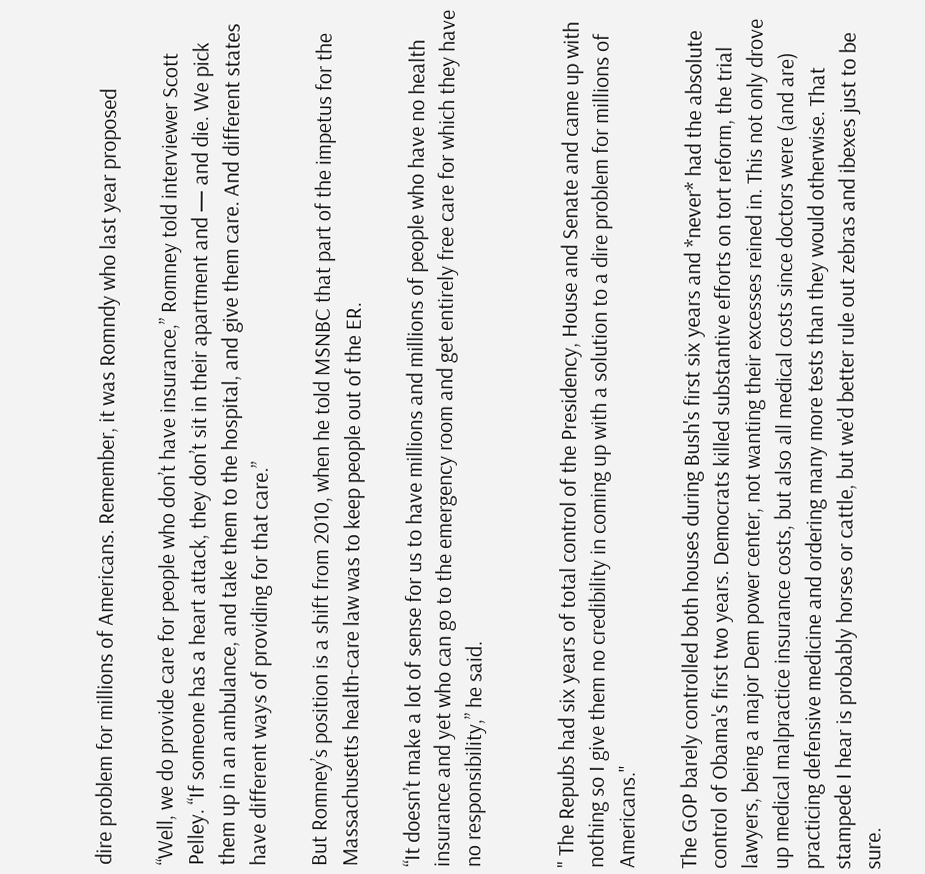dire problem for millions of Americans. Remember, it was Romndy who last year proposed

“Well, we do provide care for people who don’t have insurance,” Romney told interviewer Scott Pelley. “If someone has a heart attack, they don’t sit in their apartment and — and die. We pick them up in an ambulance, and take them to the hospital, and give them care. And different states have different ways of providing for that care.”

But Romney’s position is a shift from 2010, when he told MSNBC that part of the impetus for the Massachusetts health-care law was to keep people out of the ER.

“It doesn’t make a lot of sense for us to have millions and millions of people who have no health insurance and yet who can go to the emergency room and get entirely free care for which they have no responsibility,” he said.


" The Repubs had six years of total control of the Presidency, House and Senate and came up with nothing so I give them no credibility in coming up with a solution to a dire problem for millions of Americans."

The GOP barely controlled both houses during Bush's first six years and *never* had the absolute control of Obama's first two years. Democrats killed substantive efforts on tort reform, the trial lawyers, being a major Dem power center, not wanting their excesses reined in. This not only drove up medical malpractice insurance costs, but also all medical costs since doctors were (and are) practicing defensive medicine and ordering many more tests than they would otherwise. That stampede I hear is probably horses or cattle, but we'd better rule out zebras and ibexes just to be sure.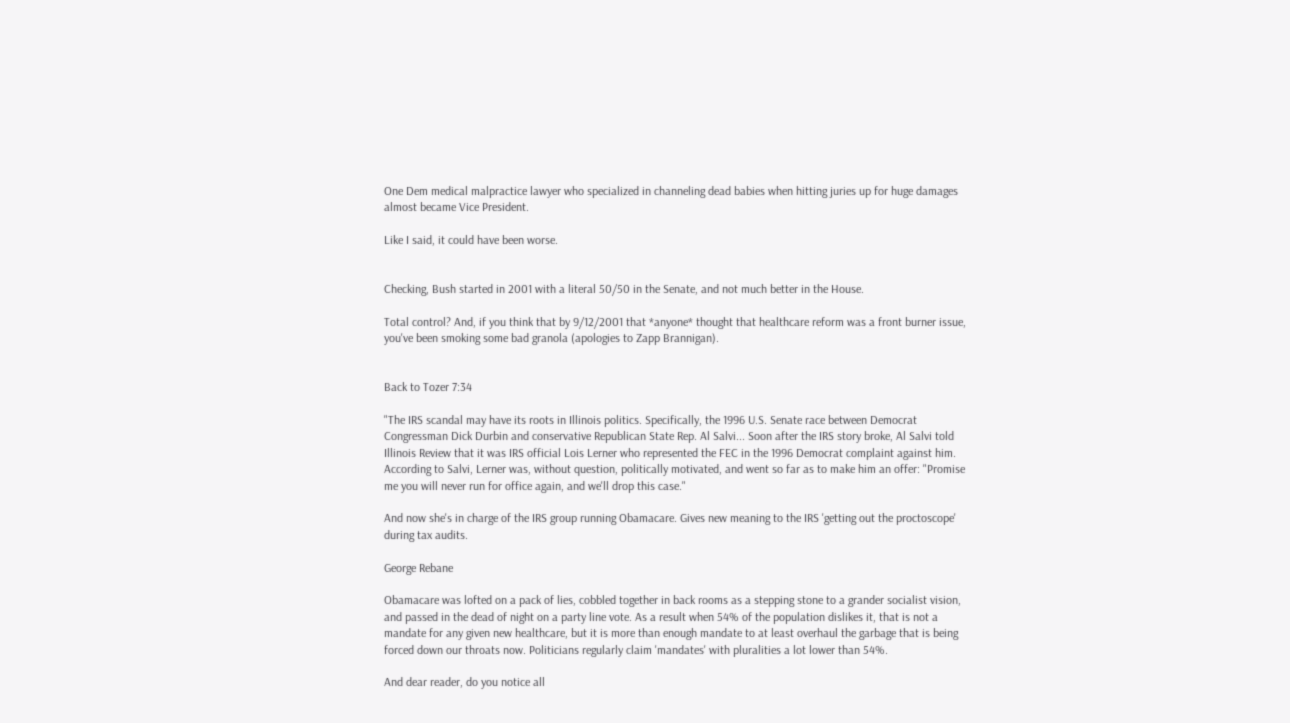One Dem medical malpractice lawyer who specialized in channeling dead babies when hitting juries up for huge damages almost became Vice President.

Like I said, it could have been worse.


Checking, Bush started in 2001 with a literal 50/50 in the Senate, and not much better in the House.

Total control? And, if you think that by 9/12/2001 that *anyone* thought that healthcare reform was a front burner issue, you've been smoking some bad granola (apologies to Zapp Brannigan).


Back to Tozer 7:34

"The IRS scandal may have its roots in Illinois politics. Specifically, the 1996 U.S. Senate race between Democrat Congressman Dick Durbin and conservative Republican State Rep. Al Salvi... Soon after the IRS story broke, Al Salvi told Illinois Review that it was IRS official Lois Lerner who represented the FEC in the 1996 Democrat complaint against him. According to Salvi, Lerner was, without question, politically motivated, and went so far as to make him an offer: "Promise me you will never run for office again, and we'll drop this case."

And now she's in charge of the IRS group running Obamacare. Gives new meaning to the IRS 'getting out the proctoscope' during tax audits.

George Rebane

Obamacare was lofted on a pack of lies, cobbled together in back rooms as a stepping stone to a grander socialist vision, and passed in the dead of night on a party line vote. As a result when 54% of the population dislikes it, that is not a mandate for any given new healthcare, but it is more than enough mandate to at least overhaul the garbage that is being forced down our throats now. Politicians regularly claim 'mandates' with pluralities a lot lower than 54%.

And dear reader, do you notice all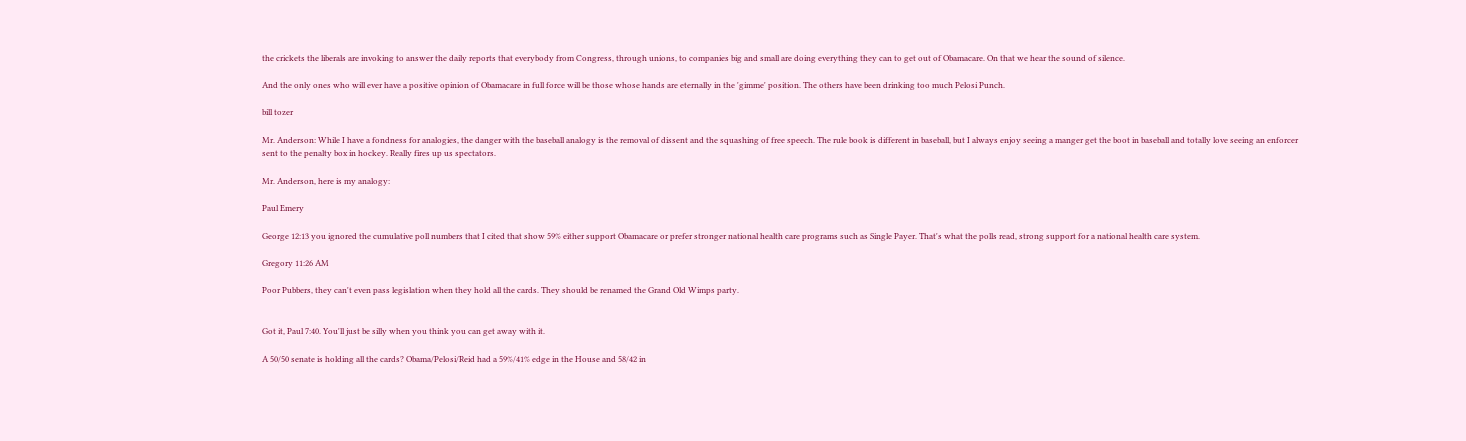the crickets the liberals are invoking to answer the daily reports that everybody from Congress, through unions, to companies big and small are doing everything they can to get out of Obamacare. On that we hear the sound of silence.

And the only ones who will ever have a positive opinion of Obamacare in full force will be those whose hands are eternally in the 'gimme' position. The others have been drinking too much Pelosi Punch.

bill tozer

Mr. Anderson: While I have a fondness for analogies, the danger with the baseball analogy is the removal of dissent and the squashing of free speech. The rule book is different in baseball, but I always enjoy seeing a manger get the boot in baseball and totally love seeing an enforcer sent to the penalty box in hockey. Really fires up us spectators.

Mr. Anderson, here is my analogy:

Paul Emery

George 12:13 you ignored the cumulative poll numbers that I cited that show 59% either support Obamacare or prefer stronger national health care programs such as Single Payer. That's what the polls read, strong support for a national health care system.

Gregory 11:26 AM

Poor Pubbers, they can't even pass legislation when they hold all the cards. They should be renamed the Grand Old Wimps party.


Got it, Paul 7:40. You'll just be silly when you think you can get away with it.

A 50/50 senate is holding all the cards? Obama/Pelosi/Reid had a 59%/41% edge in the House and 58/42 in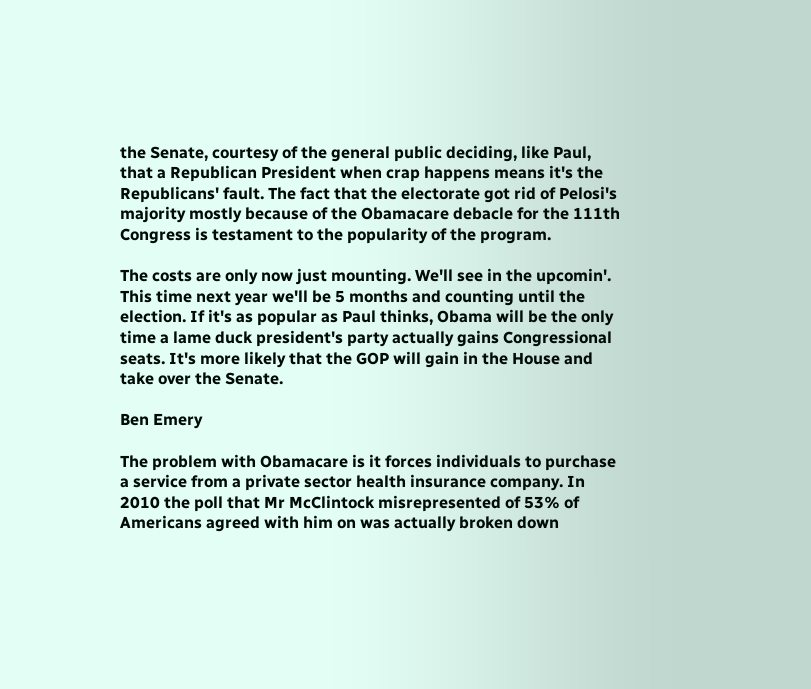the Senate, courtesy of the general public deciding, like Paul, that a Republican President when crap happens means it's the Republicans' fault. The fact that the electorate got rid of Pelosi's majority mostly because of the Obamacare debacle for the 111th Congress is testament to the popularity of the program.

The costs are only now just mounting. We'll see in the upcomin'. This time next year we'll be 5 months and counting until the election. If it's as popular as Paul thinks, Obama will be the only time a lame duck president's party actually gains Congressional seats. It's more likely that the GOP will gain in the House and take over the Senate.

Ben Emery

The problem with Obamacare is it forces individuals to purchase a service from a private sector health insurance company. In 2010 the poll that Mr McClintock misrepresented of 53% of Americans agreed with him on was actually broken down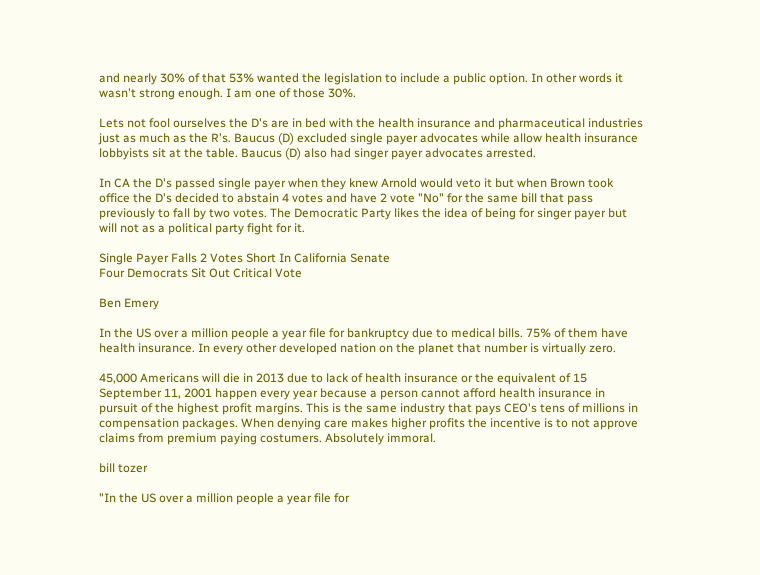and nearly 30% of that 53% wanted the legislation to include a public option. In other words it wasn't strong enough. I am one of those 30%.

Lets not fool ourselves the D's are in bed with the health insurance and pharmaceutical industries just as much as the R's. Baucus (D) excluded single payer advocates while allow health insurance lobbyists sit at the table. Baucus (D) also had singer payer advocates arrested.

In CA the D's passed single payer when they knew Arnold would veto it but when Brown took office the D's decided to abstain 4 votes and have 2 vote "No" for the same bill that pass previously to fall by two votes. The Democratic Party likes the idea of being for singer payer but will not as a political party fight for it.

Single Payer Falls 2 Votes Short In California Senate
Four Democrats Sit Out Critical Vote

Ben Emery

In the US over a million people a year file for bankruptcy due to medical bills. 75% of them have health insurance. In every other developed nation on the planet that number is virtually zero.

45,000 Americans will die in 2013 due to lack of health insurance or the equivalent of 15 September 11, 2001 happen every year because a person cannot afford health insurance in pursuit of the highest profit margins. This is the same industry that pays CEO's tens of millions in compensation packages. When denying care makes higher profits the incentive is to not approve claims from premium paying costumers. Absolutely immoral.

bill tozer

"In the US over a million people a year file for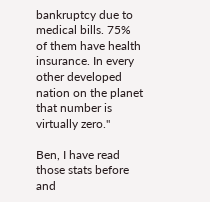bankruptcy due to medical bills. 75% of them have health insurance. In every other developed nation on the planet that number is virtually zero."

Ben, I have read those stats before and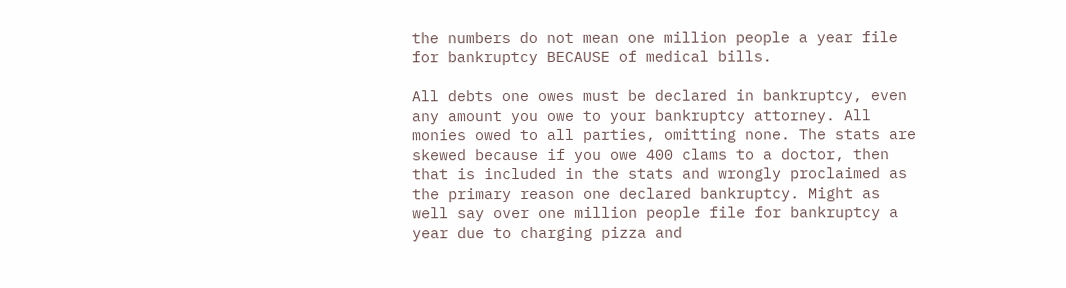the numbers do not mean one million people a year file for bankruptcy BECAUSE of medical bills.

All debts one owes must be declared in bankruptcy, even any amount you owe to your bankruptcy attorney. All monies owed to all parties, omitting none. The stats are skewed because if you owe 400 clams to a doctor, then that is included in the stats and wrongly proclaimed as the primary reason one declared bankruptcy. Might as well say over one million people file for bankruptcy a year due to charging pizza and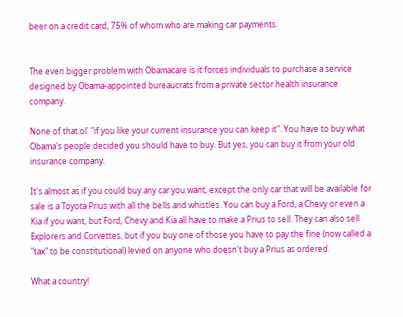beer on a credit card, 75% of whom who are making car payments.


The even bigger problem with Obamacare is it forces individuals to purchase a service designed by Obama-appointed bureaucrats from a private sector health insurance company.

None of that ol' "if you like your current insurance you can keep it". You have to buy what Obama's people decided you should have to buy. But yes, you can buy it from your old insurance company.

It's almost as if you could buy any car you want, except the only car that will be available for sale is a Toyota Prius with all the bells and whistles. You can buy a Ford, a Chevy or even a Kia if you want, but Ford, Chevy and Kia all have to make a Prius to sell. They can also sell Explorers and Corvettes, but if you buy one of those you have to pay the fine (now called a "tax" to be constitutional) levied on anyone who doesn't buy a Prius as ordered.

What a country!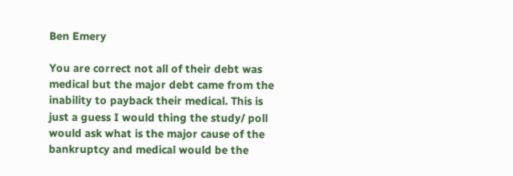Ben Emery

You are correct not all of their debt was medical but the major debt came from the inability to payback their medical. This is just a guess I would thing the study/ poll would ask what is the major cause of the bankruptcy and medical would be the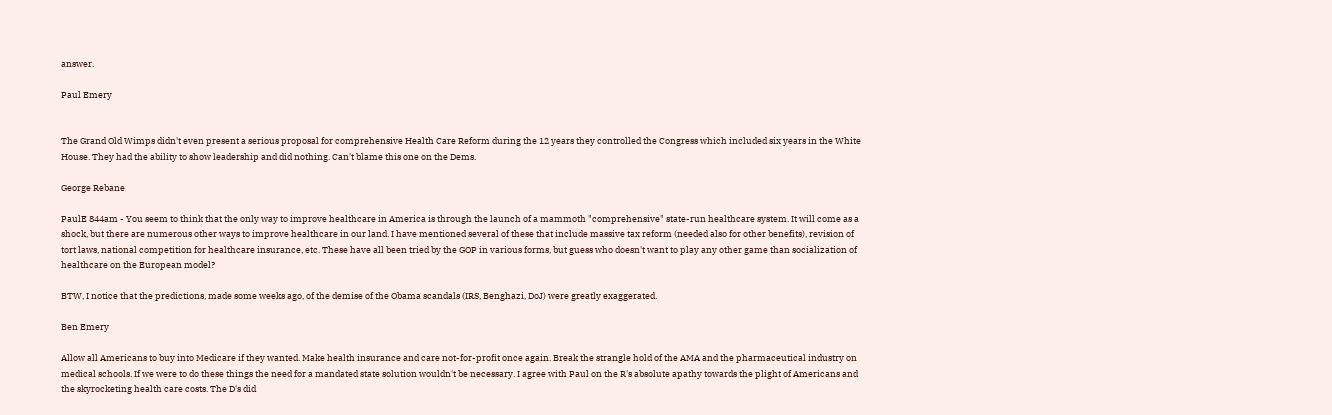answer.

Paul Emery


The Grand Old Wimps didn't even present a serious proposal for comprehensive Health Care Reform during the 12 years they controlled the Congress which included six years in the White House. They had the ability to show leadership and did nothing. Can't blame this one on the Dems.

George Rebane

PaulE 844am - You seem to think that the only way to improve healthcare in America is through the launch of a mammoth "comprehensive" state-run healthcare system. It will come as a shock, but there are numerous other ways to improve healthcare in our land. I have mentioned several of these that include massive tax reform (needed also for other benefits), revision of tort laws, national competition for healthcare insurance, etc. These have all been tried by the GOP in various forms, but guess who doesn't want to play any other game than socialization of healthcare on the European model?

BTW, I notice that the predictions, made some weeks ago, of the demise of the Obama scandals (IRS, Benghazi, DoJ) were greatly exaggerated.

Ben Emery

Allow all Americans to buy into Medicare if they wanted. Make health insurance and care not-for-profit once again. Break the strangle hold of the AMA and the pharmaceutical industry on medical schools. If we were to do these things the need for a mandated state solution wouldn't be necessary. I agree with Paul on the R's absolute apathy towards the plight of Americans and the skyrocketing health care costs. The D's did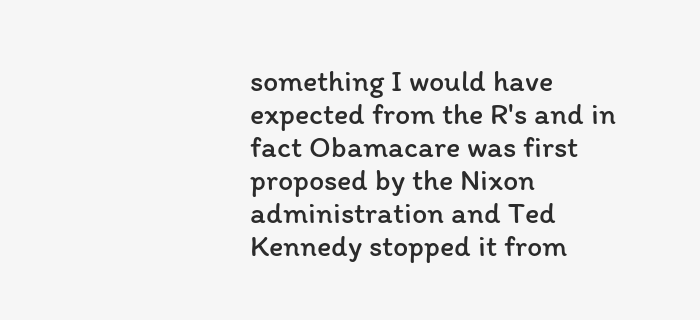something I would have expected from the R's and in fact Obamacare was first proposed by the Nixon administration and Ted Kennedy stopped it from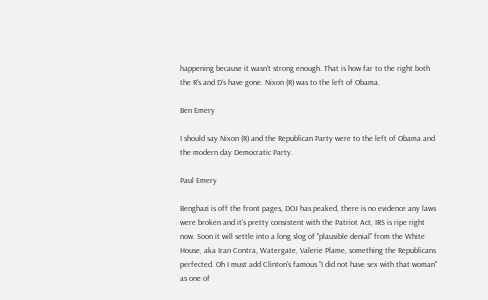happening because it wasn't strong enough. That is how far to the right both the R's and D's have gone. Nixon (R) was to the left of Obama.

Ben Emery

I should say Nixon (R) and the Republican Party were to the left of Obama and the modern day Democratic Party.

Paul Emery

Benghazi is off the front pages, DOJ has peaked, there is no evidence any laws were broken and it's pretty consistent with the Patriot Act, IRS is ripe right now. Soon it will settle into a long slog of "plausible denial" from the White House, aka Iran Contra, Watergate, Valerie Plame, something the Republicans perfected. Oh I must add Clinton's famous "I did not have sex with that woman" as one of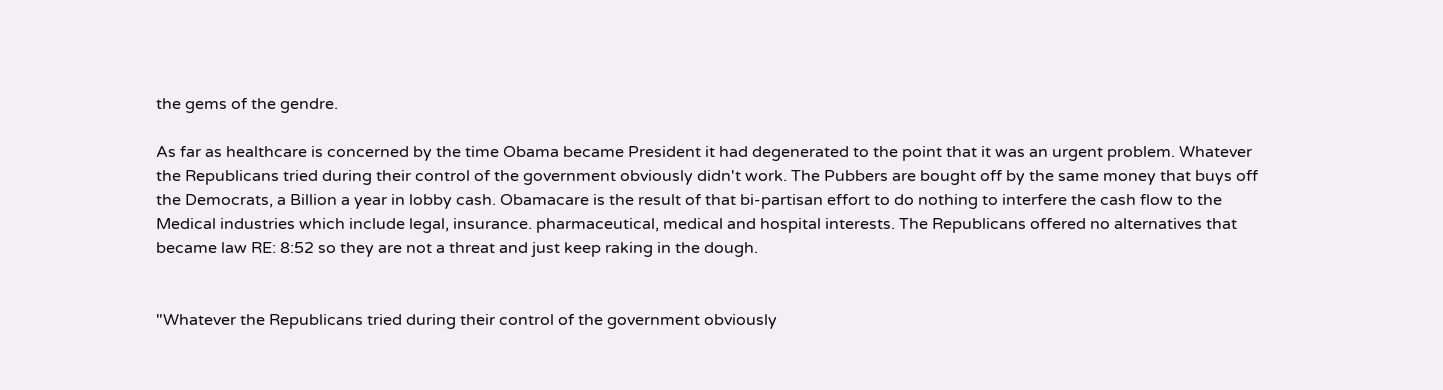the gems of the gendre.

As far as healthcare is concerned by the time Obama became President it had degenerated to the point that it was an urgent problem. Whatever the Republicans tried during their control of the government obviously didn't work. The Pubbers are bought off by the same money that buys off the Democrats, a Billion a year in lobby cash. Obamacare is the result of that bi-partisan effort to do nothing to interfere the cash flow to the Medical industries which include legal, insurance. pharmaceutical, medical and hospital interests. The Republicans offered no alternatives that became law RE: 8:52 so they are not a threat and just keep raking in the dough.


"Whatever the Republicans tried during their control of the government obviously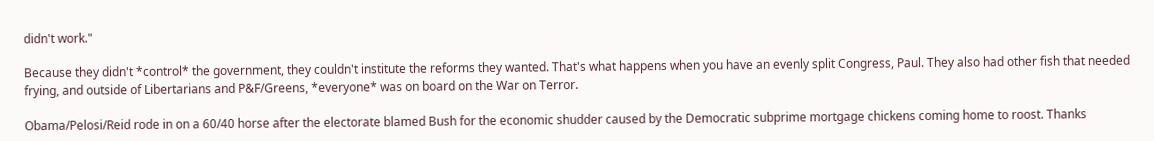didn't work."

Because they didn't *control* the government, they couldn't institute the reforms they wanted. That's what happens when you have an evenly split Congress, Paul. They also had other fish that needed frying, and outside of Libertarians and P&F/Greens, *everyone* was on board on the War on Terror.

Obama/Pelosi/Reid rode in on a 60/40 horse after the electorate blamed Bush for the economic shudder caused by the Democratic subprime mortgage chickens coming home to roost. Thanks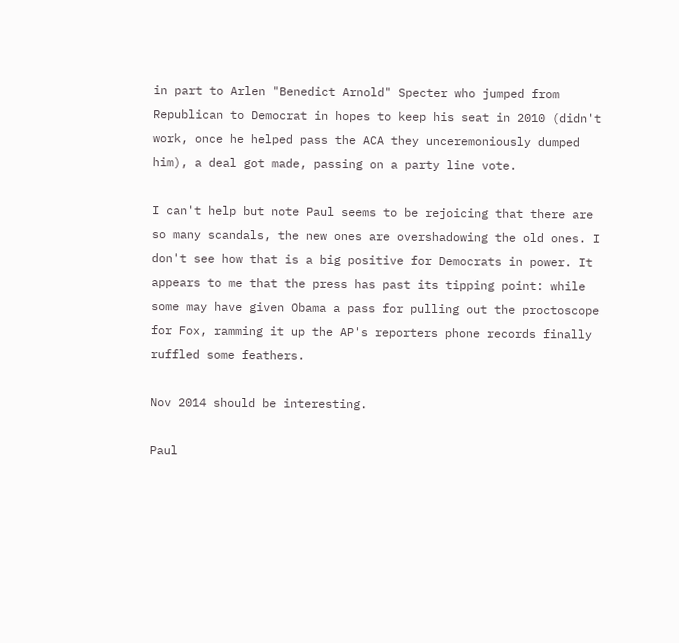in part to Arlen "Benedict Arnold" Specter who jumped from Republican to Democrat in hopes to keep his seat in 2010 (didn't work, once he helped pass the ACA they unceremoniously dumped him), a deal got made, passing on a party line vote.

I can't help but note Paul seems to be rejoicing that there are so many scandals, the new ones are overshadowing the old ones. I don't see how that is a big positive for Democrats in power. It appears to me that the press has past its tipping point: while some may have given Obama a pass for pulling out the proctoscope for Fox, ramming it up the AP's reporters phone records finally ruffled some feathers.

Nov 2014 should be interesting.

Paul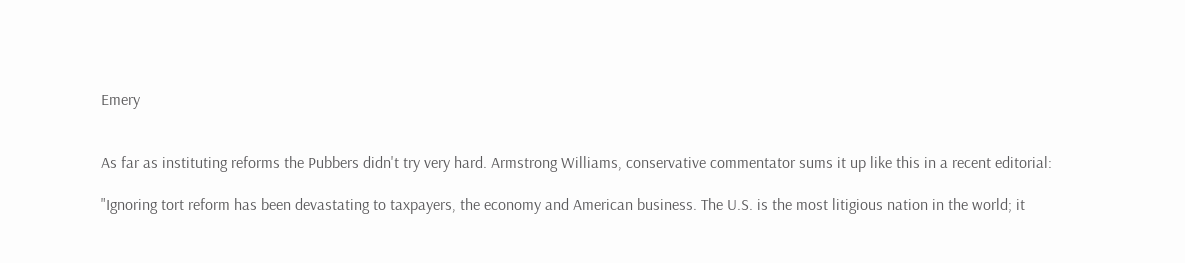Emery


As far as instituting reforms the Pubbers didn't try very hard. Armstrong Williams, conservative commentator sums it up like this in a recent editorial:

"Ignoring tort reform has been devastating to taxpayers, the economy and American business. The U.S. is the most litigious nation in the world; it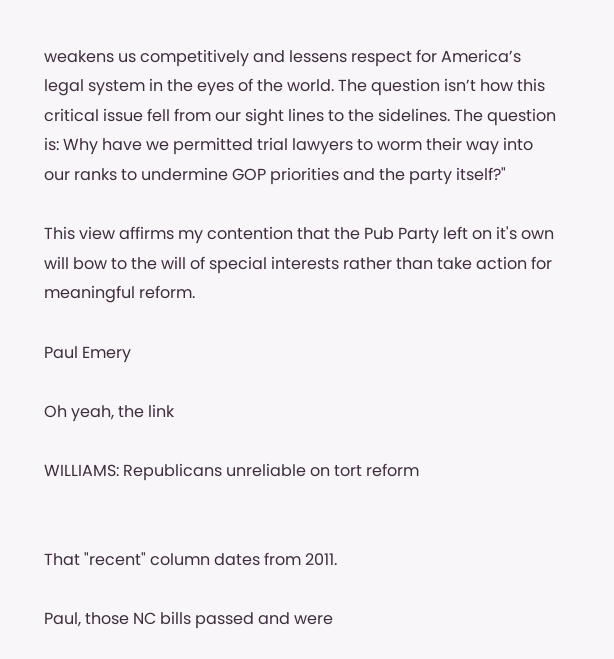weakens us competitively and lessens respect for America’s legal system in the eyes of the world. The question isn’t how this critical issue fell from our sight lines to the sidelines. The question is: Why have we permitted trial lawyers to worm their way into our ranks to undermine GOP priorities and the party itself?"

This view affirms my contention that the Pub Party left on it's own will bow to the will of special interests rather than take action for meaningful reform.

Paul Emery

Oh yeah, the link

WILLIAMS: Republicans unreliable on tort reform


That "recent" column dates from 2011.

Paul, those NC bills passed and were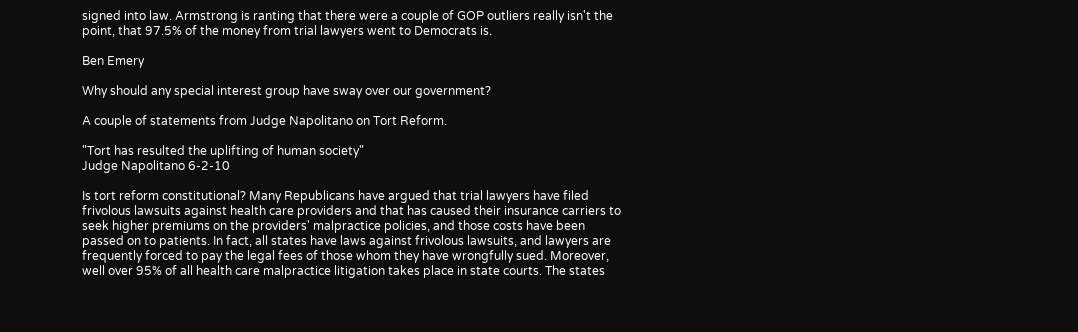signed into law. Armstrong is ranting that there were a couple of GOP outliers really isn't the point, that 97.5% of the money from trial lawyers went to Democrats is.

Ben Emery

Why should any special interest group have sway over our government?

A couple of statements from Judge Napolitano on Tort Reform.

"Tort has resulted the uplifting of human society"
Judge Napolitano 6-2-10

Is tort reform constitutional? Many Republicans have argued that trial lawyers have filed frivolous lawsuits against health care providers and that has caused their insurance carriers to seek higher premiums on the providers' malpractice policies, and those costs have been passed on to patients. In fact, all states have laws against frivolous lawsuits, and lawyers are frequently forced to pay the legal fees of those whom they have wrongfully sued. Moreover, well over 95% of all health care malpractice litigation takes place in state courts. The states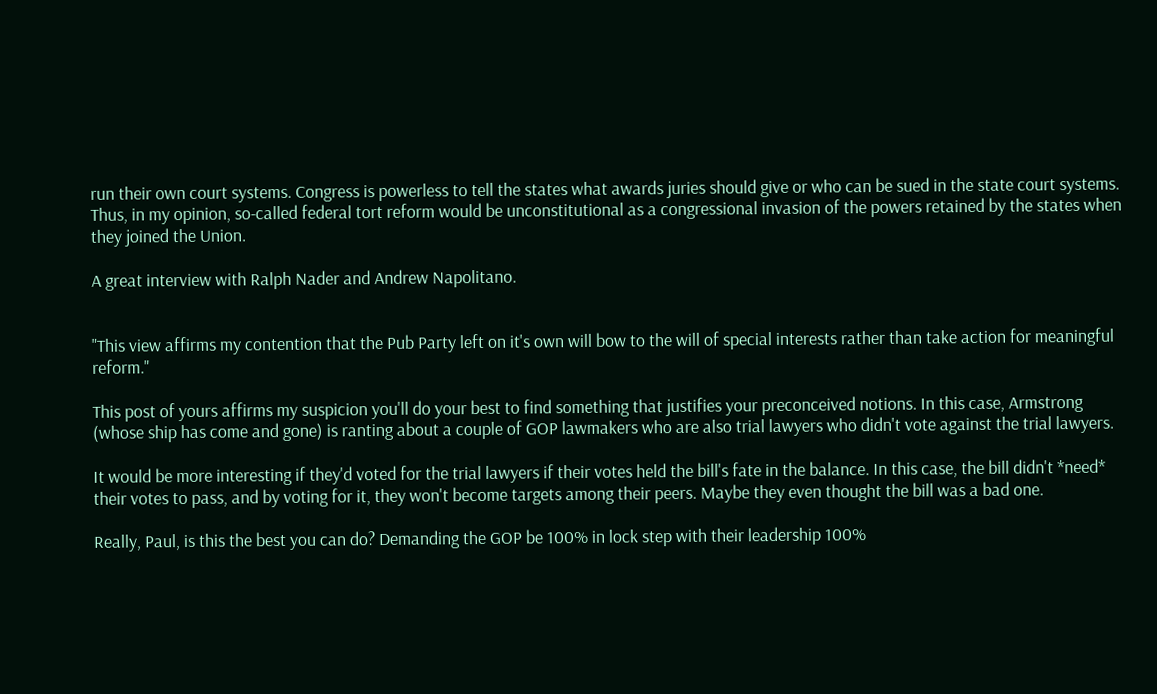run their own court systems. Congress is powerless to tell the states what awards juries should give or who can be sued in the state court systems. Thus, in my opinion, so-called federal tort reform would be unconstitutional as a congressional invasion of the powers retained by the states when they joined the Union.

A great interview with Ralph Nader and Andrew Napolitano.


"This view affirms my contention that the Pub Party left on it's own will bow to the will of special interests rather than take action for meaningful reform."

This post of yours affirms my suspicion you'll do your best to find something that justifies your preconceived notions. In this case, Armstrong (whose ship has come and gone) is ranting about a couple of GOP lawmakers who are also trial lawyers who didn't vote against the trial lawyers.

It would be more interesting if they'd voted for the trial lawyers if their votes held the bill's fate in the balance. In this case, the bill didn't *need* their votes to pass, and by voting for it, they won't become targets among their peers. Maybe they even thought the bill was a bad one.

Really, Paul, is this the best you can do? Demanding the GOP be 100% in lock step with their leadership 100%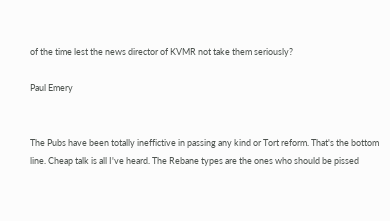of the time lest the news director of KVMR not take them seriously?

Paul Emery


The Pubs have been totally ineffictive in passing any kind or Tort reform. That's the bottom line. Cheap talk is all I've heard. The Rebane types are the ones who should be pissed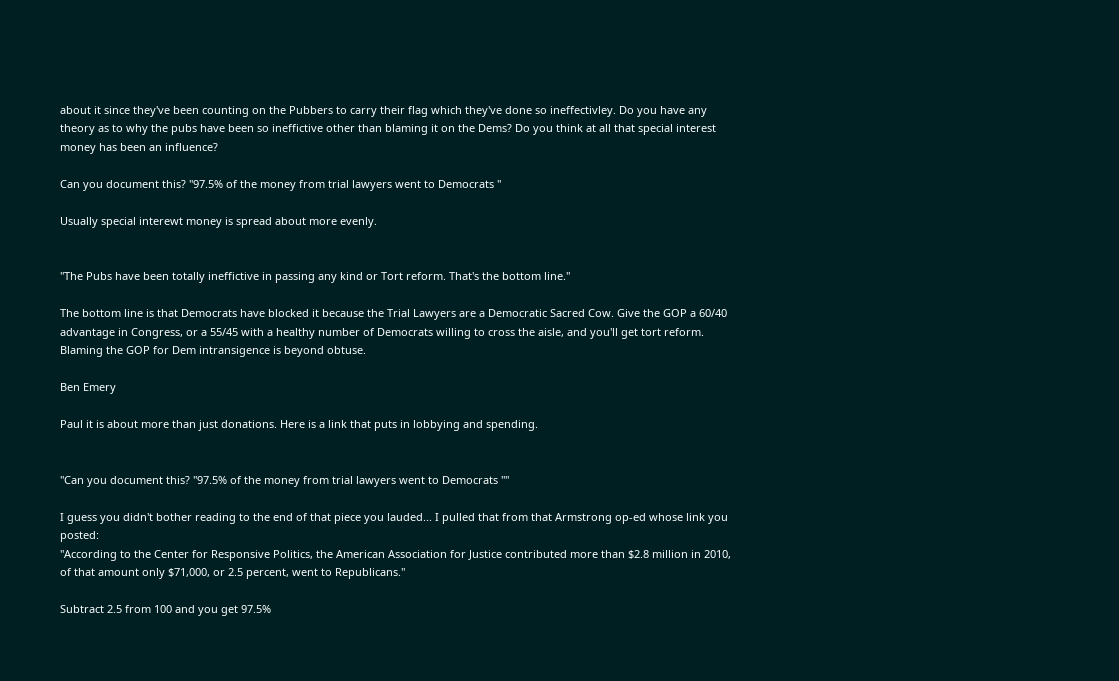about it since they've been counting on the Pubbers to carry their flag which they've done so ineffectivley. Do you have any theory as to why the pubs have been so ineffictive other than blaming it on the Dems? Do you think at all that special interest money has been an influence?

Can you document this? "97.5% of the money from trial lawyers went to Democrats "

Usually special interewt money is spread about more evenly.


"The Pubs have been totally ineffictive in passing any kind or Tort reform. That's the bottom line."

The bottom line is that Democrats have blocked it because the Trial Lawyers are a Democratic Sacred Cow. Give the GOP a 60/40 advantage in Congress, or a 55/45 with a healthy number of Democrats willing to cross the aisle, and you'll get tort reform. Blaming the GOP for Dem intransigence is beyond obtuse.

Ben Emery

Paul it is about more than just donations. Here is a link that puts in lobbying and spending.


"Can you document this? "97.5% of the money from trial lawyers went to Democrats ""

I guess you didn't bother reading to the end of that piece you lauded... I pulled that from that Armstrong op-ed whose link you posted:
"According to the Center for Responsive Politics, the American Association for Justice contributed more than $2.8 million in 2010, of that amount only $71,000, or 2.5 percent, went to Republicans."

Subtract 2.5 from 100 and you get 97.5%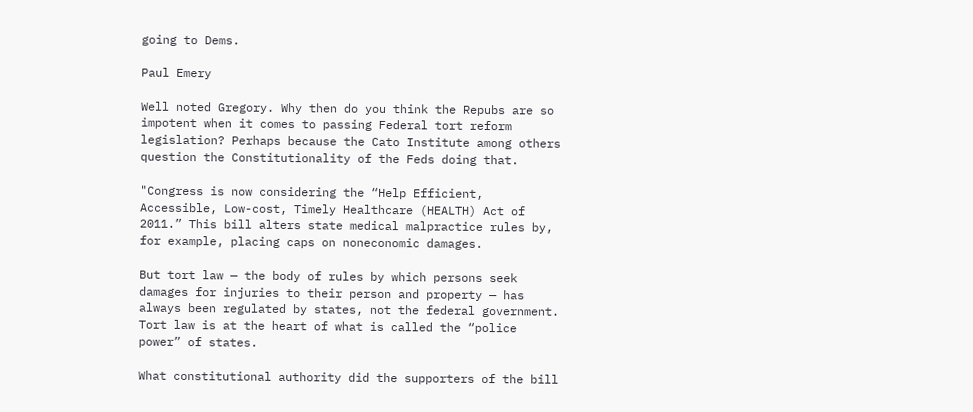going to Dems.

Paul Emery

Well noted Gregory. Why then do you think the Repubs are so impotent when it comes to passing Federal tort reform legislation? Perhaps because the Cato Institute among others question the Constitutionality of the Feds doing that.

"Congress is now considering the “Help Efficient, Accessible, Low-cost, Timely Healthcare (HEALTH) Act of 2011.” This bill alters state medical malpractice rules by, for example, placing caps on noneconomic damages.

But tort law — the body of rules by which persons seek damages for injuries to their person and property — has always been regulated by states, not the federal government. Tort law is at the heart of what is called the “police power” of states.

What constitutional authority did the supporters of the bill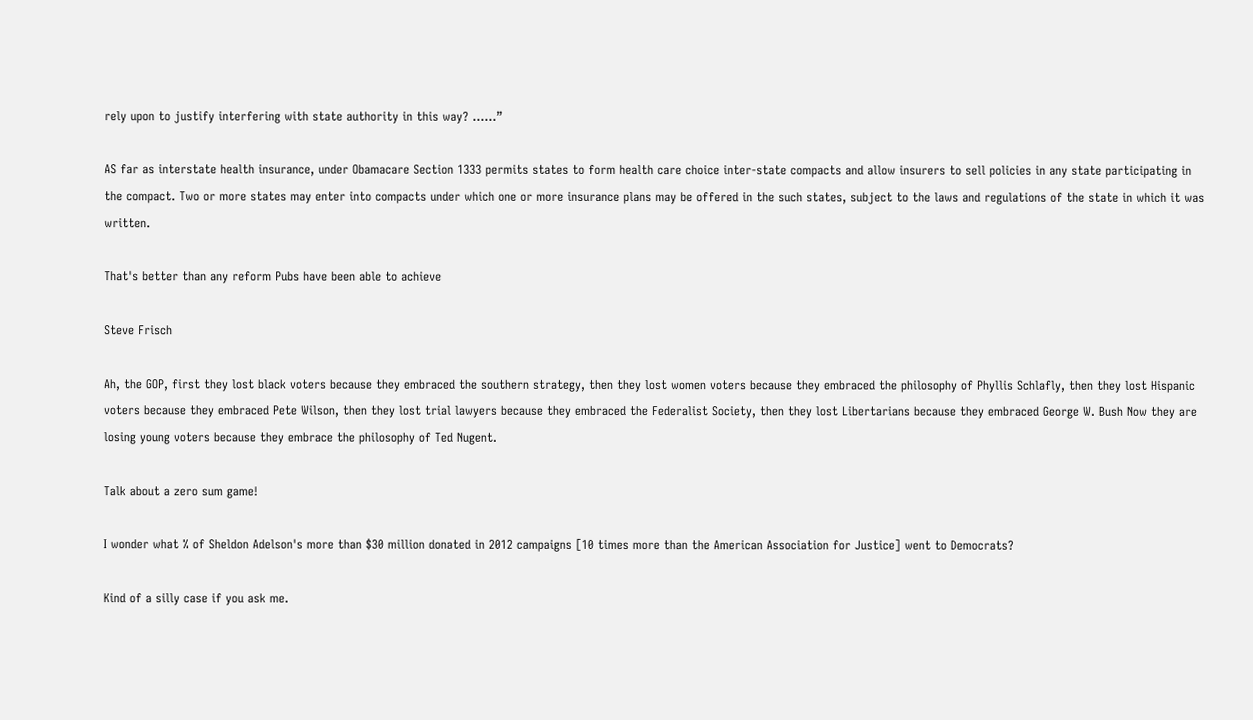rely upon to justify interfering with state authority in this way? ......”

AS far as interstate health insurance, under Obamacare Section 1333 permits states to form health care choice inter-state compacts and allow insurers to sell policies in any state participating in the compact. Two or more states may enter into compacts under which one or more insurance plans may be offered in the such states, subject to the laws and regulations of the state in which it was written.

That's better than any reform Pubs have been able to achieve

Steve Frisch

Ah, the GOP, first they lost black voters because they embraced the southern strategy, then they lost women voters because they embraced the philosophy of Phyllis Schlafly, then they lost Hispanic voters because they embraced Pete Wilson, then they lost trial lawyers because they embraced the Federalist Society, then they lost Libertarians because they embraced George W. Bush Now they are losing young voters because they embrace the philosophy of Ted Nugent.

Talk about a zero sum game!

I wonder what % of Sheldon Adelson's more than $30 million donated in 2012 campaigns [10 times more than the American Association for Justice] went to Democrats?

Kind of a silly case if you ask me.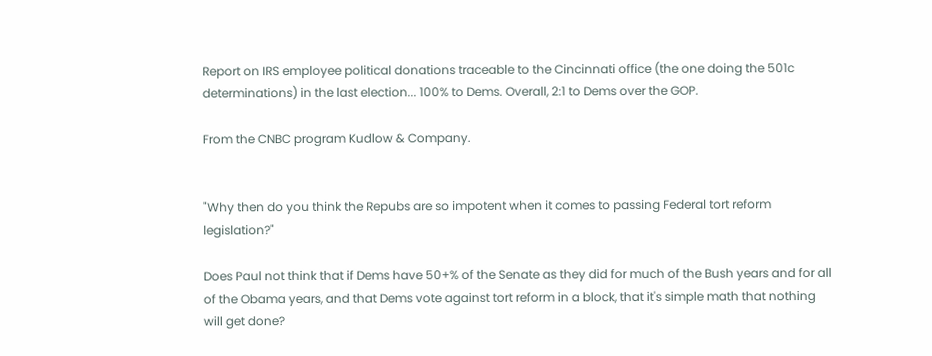Report on IRS employee political donations traceable to the Cincinnati office (the one doing the 501c determinations) in the last election... 100% to Dems. Overall, 2:1 to Dems over the GOP.

From the CNBC program Kudlow & Company.


"Why then do you think the Repubs are so impotent when it comes to passing Federal tort reform legislation?"

Does Paul not think that if Dems have 50+% of the Senate as they did for much of the Bush years and for all of the Obama years, and that Dems vote against tort reform in a block, that it's simple math that nothing will get done?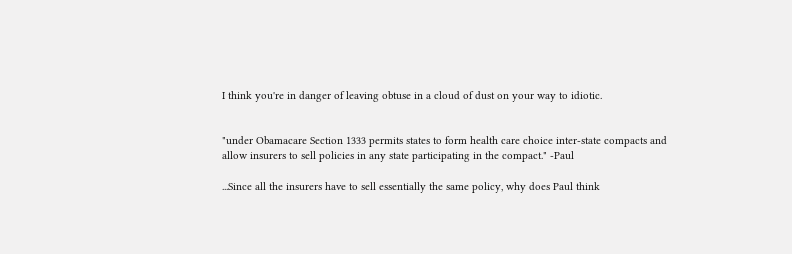I think you're in danger of leaving obtuse in a cloud of dust on your way to idiotic.


"under Obamacare Section 1333 permits states to form health care choice inter-state compacts and allow insurers to sell policies in any state participating in the compact." -Paul

...Since all the insurers have to sell essentially the same policy, why does Paul think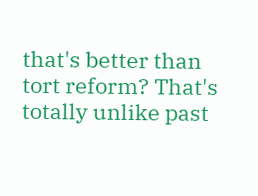that's better than tort reform? That's totally unlike past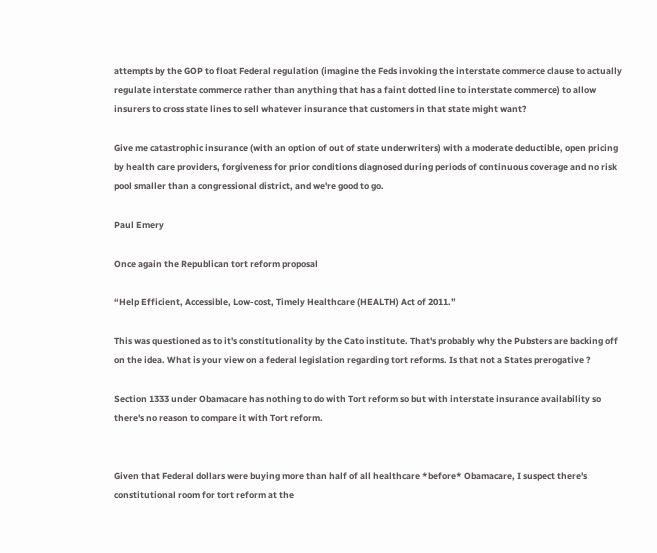attempts by the GOP to float Federal regulation (imagine the Feds invoking the interstate commerce clause to actually regulate interstate commerce rather than anything that has a faint dotted line to interstate commerce) to allow insurers to cross state lines to sell whatever insurance that customers in that state might want?

Give me catastrophic insurance (with an option of out of state underwriters) with a moderate deductible, open pricing by health care providers, forgiveness for prior conditions diagnosed during periods of continuous coverage and no risk pool smaller than a congressional district, and we're good to go.

Paul Emery

Once again the Republican tort reform proposal

“Help Efficient, Accessible, Low-cost, Timely Healthcare (HEALTH) Act of 2011.”

This was questioned as to it's constitutionality by the Cato institute. That's probably why the Pubsters are backing off on the idea. What is your view on a federal legislation regarding tort reforms. Is that not a States prerogative ?

Section 1333 under Obamacare has nothing to do with Tort reform so but with interstate insurance availability so there's no reason to compare it with Tort reform.


Given that Federal dollars were buying more than half of all healthcare *before* Obamacare, I suspect there's constitutional room for tort reform at the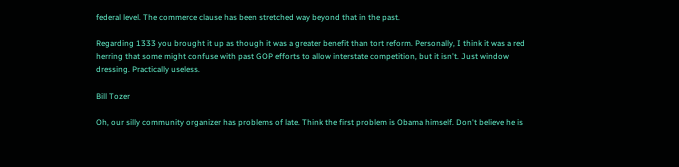federal level. The commerce clause has been stretched way beyond that in the past.

Regarding 1333 you brought it up as though it was a greater benefit than tort reform. Personally, I think it was a red herring that some might confuse with past GOP efforts to allow interstate competition, but it isn't. Just window dressing. Practically useless.

Bill Tozer

Oh, our silly community organizer has problems of late. Think the first problem is Obama himself. Don't believe he is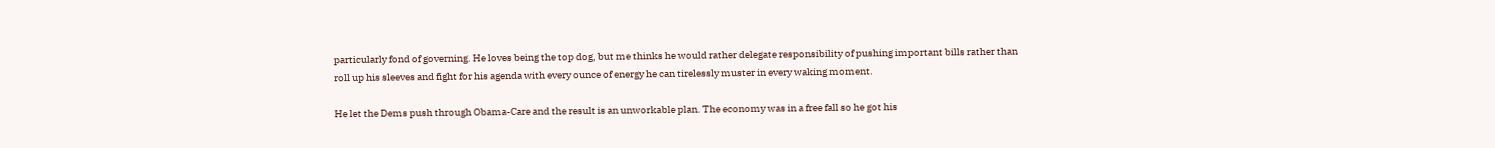particularly fond of governing. He loves being the top dog, but me thinks he would rather delegate responsibility of pushing important bills rather than roll up his sleeves and fight for his agenda with every ounce of energy he can tirelessly muster in every waking moment.

He let the Dems push through Obama-Care and the result is an unworkable plan. The economy was in a free fall so he got his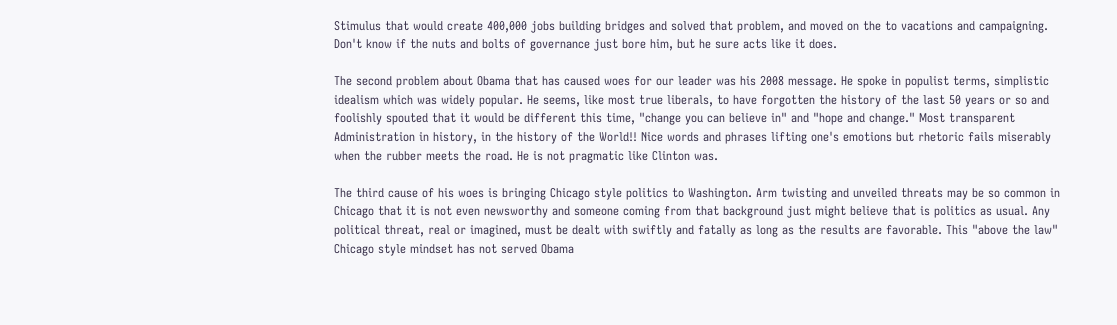Stimulus that would create 400,000 jobs building bridges and solved that problem, and moved on the to vacations and campaigning. Don't know if the nuts and bolts of governance just bore him, but he sure acts like it does.

The second problem about Obama that has caused woes for our leader was his 2008 message. He spoke in populist terms, simplistic idealism which was widely popular. He seems, like most true liberals, to have forgotten the history of the last 50 years or so and foolishly spouted that it would be different this time, "change you can believe in" and "hope and change." Most transparent Administration in history, in the history of the World!! Nice words and phrases lifting one's emotions but rhetoric fails miserably when the rubber meets the road. He is not pragmatic like Clinton was.

The third cause of his woes is bringing Chicago style politics to Washington. Arm twisting and unveiled threats may be so common in Chicago that it is not even newsworthy and someone coming from that background just might believe that is politics as usual. Any political threat, real or imagined, must be dealt with swiftly and fatally as long as the results are favorable. This "above the law" Chicago style mindset has not served Obama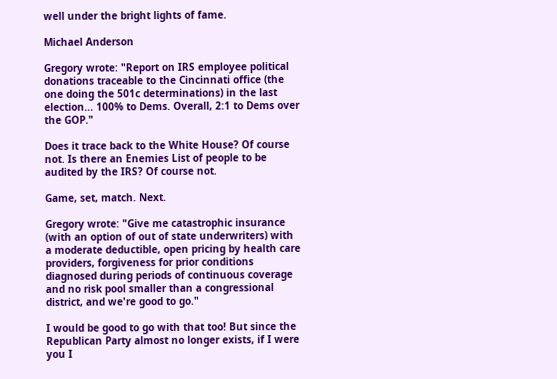well under the bright lights of fame.

Michael Anderson

Gregory wrote: "Report on IRS employee political donations traceable to the Cincinnati office (the one doing the 501c determinations) in the last election... 100% to Dems. Overall, 2:1 to Dems over the GOP."

Does it trace back to the White House? Of course not. Is there an Enemies List of people to be audited by the IRS? Of course not.

Game, set, match. Next.

Gregory wrote: "Give me catastrophic insurance (with an option of out of state underwriters) with a moderate deductible, open pricing by health care providers, forgiveness for prior conditions diagnosed during periods of continuous coverage and no risk pool smaller than a congressional district, and we're good to go."

I would be good to go with that too! But since the Republican Party almost no longer exists, if I were you I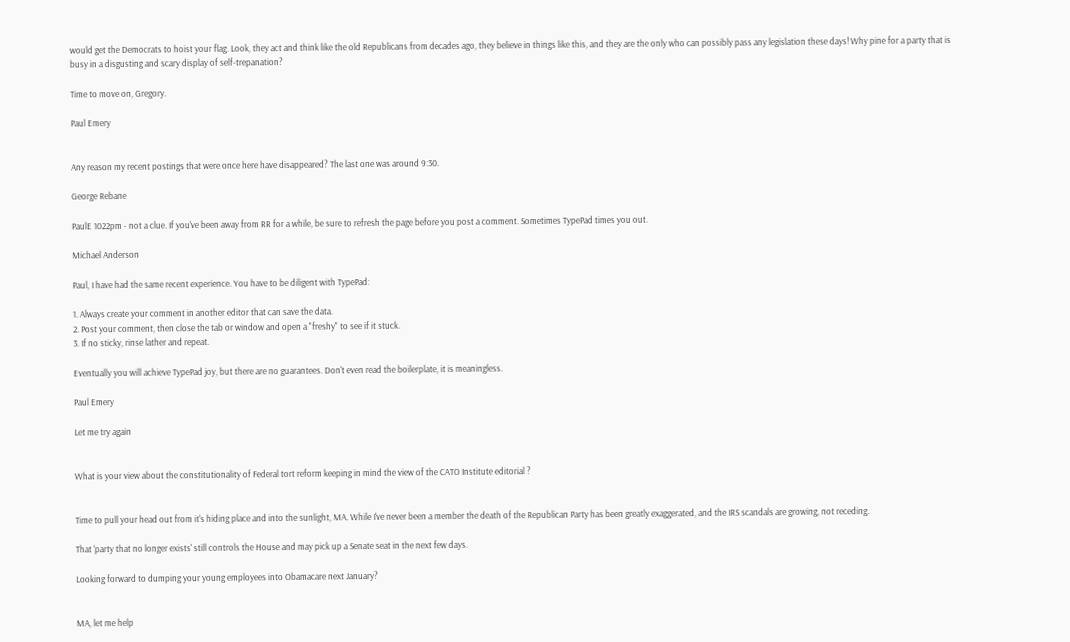would get the Democrats to hoist your flag. Look, they act and think like the old Republicans from decades ago, they believe in things like this, and they are the only who can possibly pass any legislation these days! Why pine for a party that is busy in a disgusting and scary display of self-trepanation?

Time to move on, Gregory.

Paul Emery


Any reason my recent postings that were once here have disappeared? The last one was around 9:30.

George Rebane

PaulE 1022pm - not a clue. If you've been away from RR for a while, be sure to refresh the page before you post a comment. Sometimes TypePad times you out.

Michael Anderson

Paul, I have had the same recent experience. You have to be diligent with TypePad:

1. Always create your comment in another editor that can save the data.
2. Post your comment, then close the tab or window and open a "freshy" to see if it stuck.
3. If no sticky, rinse lather and repeat.

Eventually you will achieve TypePad joy, but there are no guarantees. Don't even read the boilerplate, it is meaningless.

Paul Emery

Let me try again


What is your view about the constitutionality of Federal tort reform keeping in mind the view of the CATO Institute editorial ?


Time to pull your head out from it's hiding place and into the sunlight, MA. While I've never been a member the death of the Republican Party has been greatly exaggerated, and the IRS scandals are growing, not receding.

That 'party that no longer exists' still controls the House and may pick up a Senate seat in the next few days.

Looking forward to dumping your young employees into Obamacare next January?


MA, let me help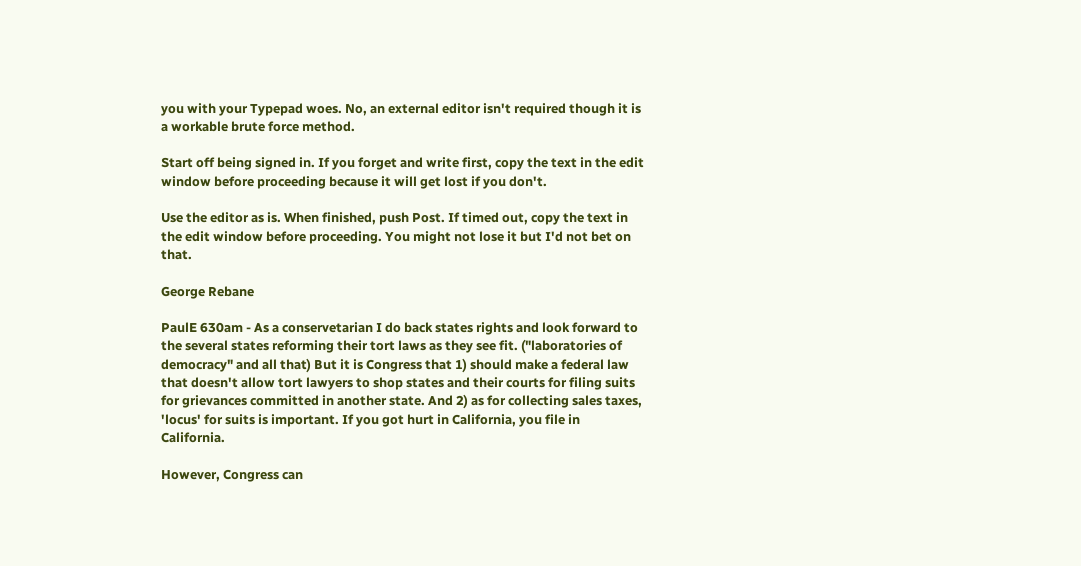you with your Typepad woes. No, an external editor isn't required though it is a workable brute force method.

Start off being signed in. If you forget and write first, copy the text in the edit window before proceeding because it will get lost if you don't.

Use the editor as is. When finished, push Post. If timed out, copy the text in the edit window before proceeding. You might not lose it but I'd not bet on that.

George Rebane

PaulE 630am - As a conservetarian I do back states rights and look forward to the several states reforming their tort laws as they see fit. ("laboratories of democracy" and all that) But it is Congress that 1) should make a federal law that doesn't allow tort lawyers to shop states and their courts for filing suits for grievances committed in another state. And 2) as for collecting sales taxes, 'locus' for suits is important. If you got hurt in California, you file in California.

However, Congress can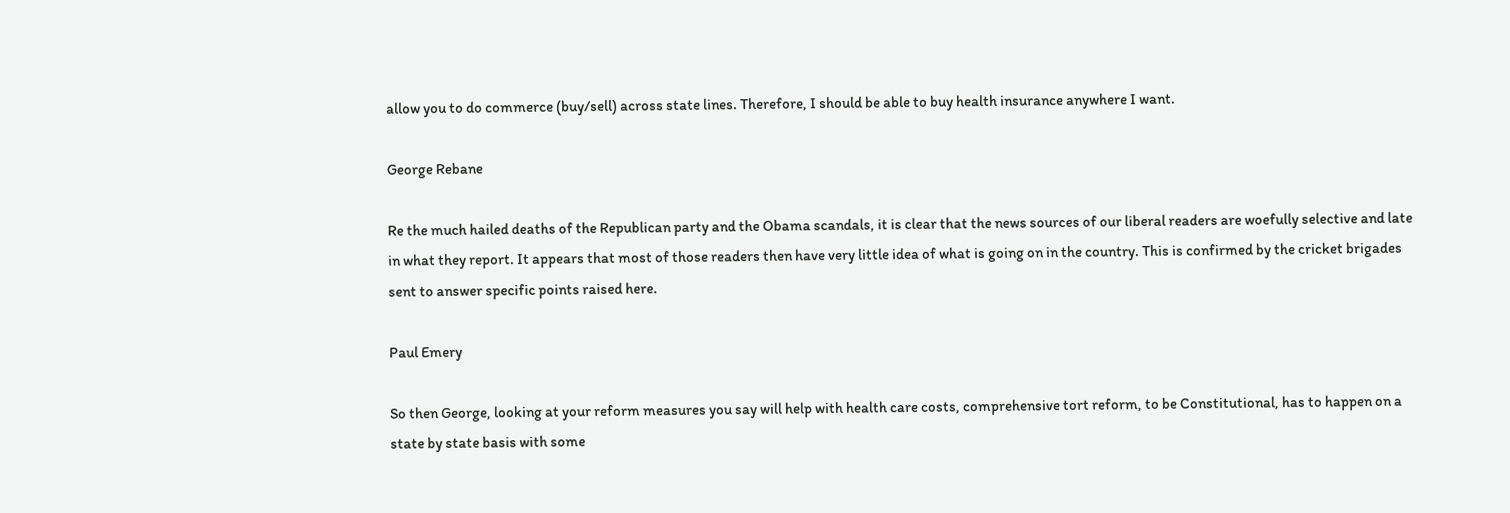allow you to do commerce (buy/sell) across state lines. Therefore, I should be able to buy health insurance anywhere I want.

George Rebane

Re the much hailed deaths of the Republican party and the Obama scandals, it is clear that the news sources of our liberal readers are woefully selective and late in what they report. It appears that most of those readers then have very little idea of what is going on in the country. This is confirmed by the cricket brigades sent to answer specific points raised here.

Paul Emery

So then George, looking at your reform measures you say will help with health care costs, comprehensive tort reform, to be Constitutional, has to happen on a state by state basis with some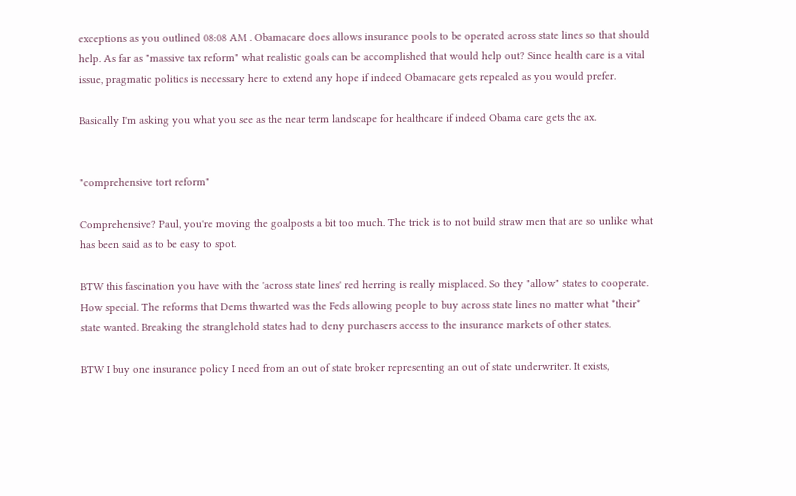exceptions as you outlined 08:08 AM . Obamacare does allows insurance pools to be operated across state lines so that should help. As far as "massive tax reform" what realistic goals can be accomplished that would help out? Since health care is a vital issue, pragmatic politics is necessary here to extend any hope if indeed Obamacare gets repealed as you would prefer.

Basically I'm asking you what you see as the near term landscape for healthcare if indeed Obama care gets the ax.


"comprehensive tort reform"

Comprehensive? Paul, you're moving the goalposts a bit too much. The trick is to not build straw men that are so unlike what has been said as to be easy to spot.

BTW this fascination you have with the 'across state lines' red herring is really misplaced. So they "allow" states to cooperate. How special. The reforms that Dems thwarted was the Feds allowing people to buy across state lines no matter what *their* state wanted. Breaking the stranglehold states had to deny purchasers access to the insurance markets of other states.

BTW I buy one insurance policy I need from an out of state broker representing an out of state underwriter. It exists,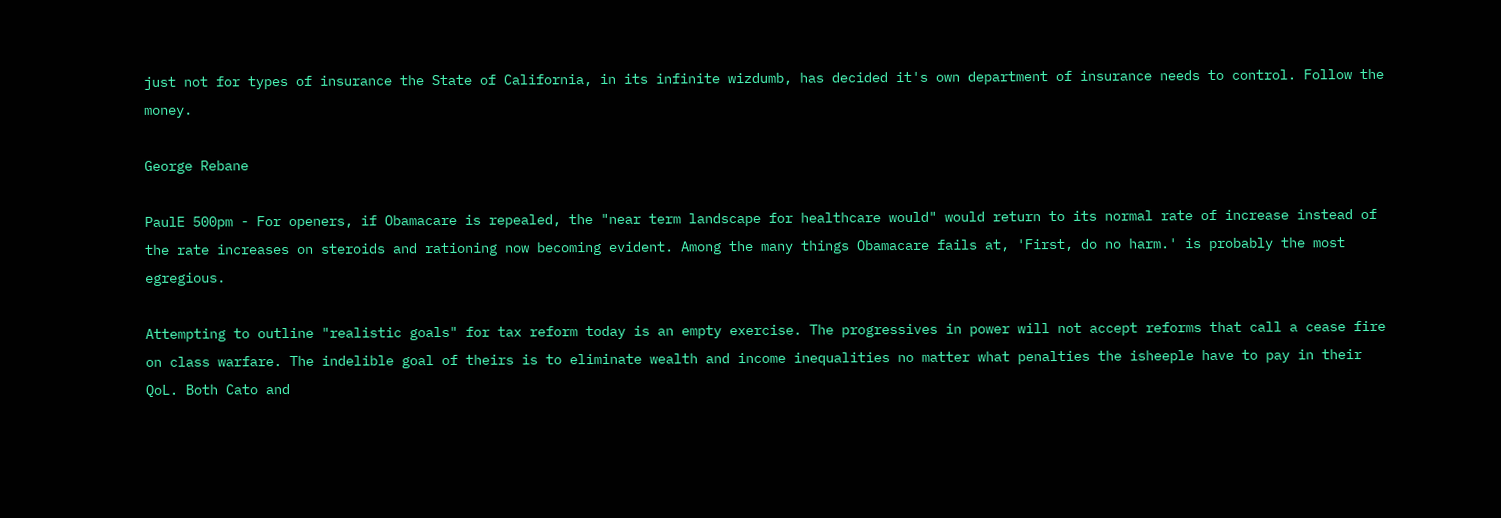just not for types of insurance the State of California, in its infinite wizdumb, has decided it's own department of insurance needs to control. Follow the money.

George Rebane

PaulE 500pm - For openers, if Obamacare is repealed, the "near term landscape for healthcare would" would return to its normal rate of increase instead of the rate increases on steroids and rationing now becoming evident. Among the many things Obamacare fails at, 'First, do no harm.' is probably the most egregious.

Attempting to outline "realistic goals" for tax reform today is an empty exercise. The progressives in power will not accept reforms that call a cease fire on class warfare. The indelible goal of theirs is to eliminate wealth and income inequalities no matter what penalties the isheeple have to pay in their QoL. Both Cato and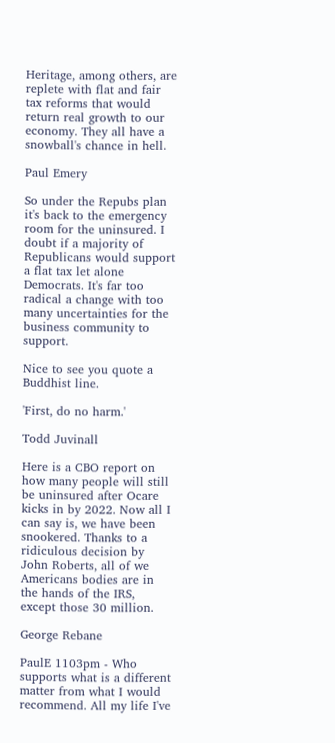Heritage, among others, are replete with flat and fair tax reforms that would return real growth to our economy. They all have a snowball's chance in hell.

Paul Emery

So under the Repubs plan it's back to the emergency room for the uninsured. I doubt if a majority of Republicans would support a flat tax let alone Democrats. It's far too radical a change with too many uncertainties for the business community to support.

Nice to see you quote a Buddhist line.

'First, do no harm.'

Todd Juvinall

Here is a CBO report on how many people will still be uninsured after Ocare kicks in by 2022. Now all I can say is, we have been snookered. Thanks to a ridiculous decision by John Roberts, all of we Americans bodies are in the hands of the IRS, except those 30 million.

George Rebane

PaulE 1103pm - Who supports what is a different matter from what I would recommend. All my life I've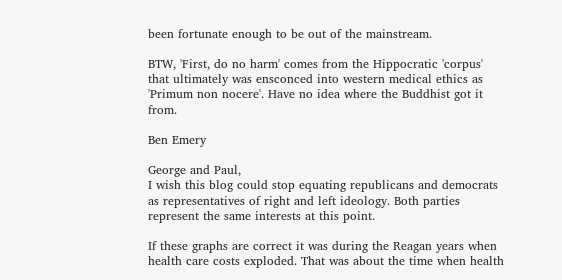been fortunate enough to be out of the mainstream.

BTW, 'First, do no harm' comes from the Hippocratic 'corpus' that ultimately was ensconced into western medical ethics as 'Primum non nocere'. Have no idea where the Buddhist got it from.

Ben Emery

George and Paul,
I wish this blog could stop equating republicans and democrats as representatives of right and left ideology. Both parties represent the same interests at this point.

If these graphs are correct it was during the Reagan years when health care costs exploded. That was about the time when health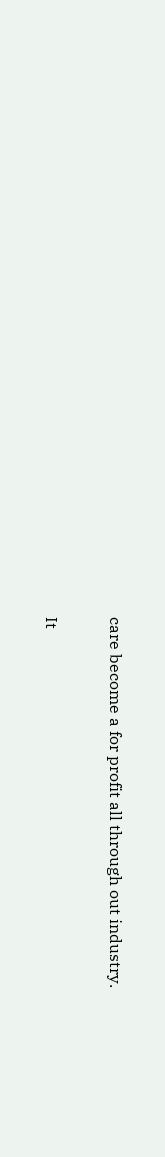care become a for profit all through out industry.

It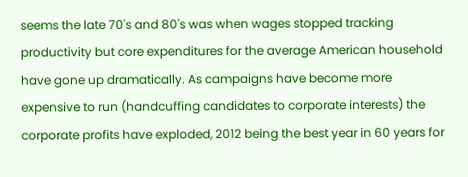seems the late 70's and 80's was when wages stopped tracking productivity but core expenditures for the average American household have gone up dramatically. As campaigns have become more expensive to run (handcuffing candidates to corporate interests) the corporate profits have exploded, 2012 being the best year in 60 years for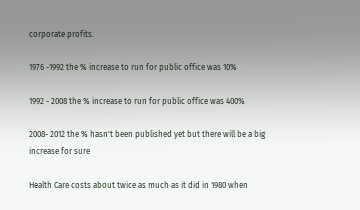corporate profits.

1976 -1992 the % increase to run for public office was 10%

1992 - 2008 the % increase to run for public office was 400%

2008- 2012 the % hasn't been published yet but there will be a big increase for sure

Health Care costs about twice as much as it did in 1980 when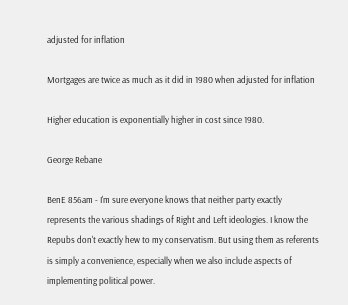adjusted for inflation

Mortgages are twice as much as it did in 1980 when adjusted for inflation

Higher education is exponentially higher in cost since 1980.

George Rebane

BenE 856am - I'm sure everyone knows that neither party exactly represents the various shadings of Right and Left ideologies. I know the Repubs don't exactly hew to my conservatism. But using them as referents is simply a convenience, especially when we also include aspects of implementing political power.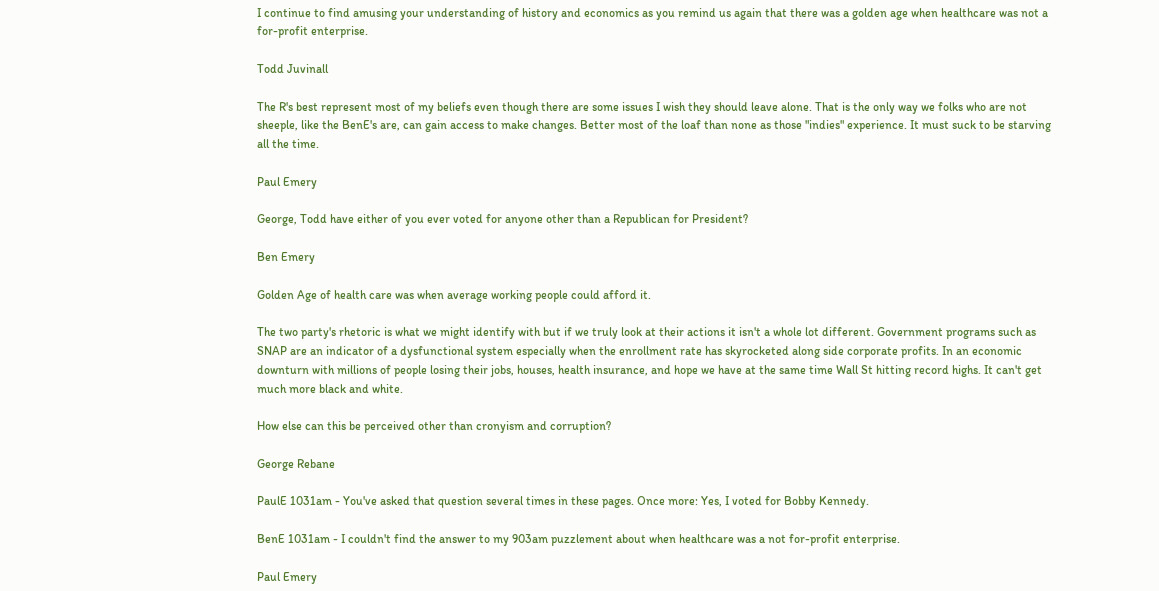I continue to find amusing your understanding of history and economics as you remind us again that there was a golden age when healthcare was not a for-profit enterprise.

Todd Juvinall

The R's best represent most of my beliefs even though there are some issues I wish they should leave alone. That is the only way we folks who are not sheeple, like the BenE's are, can gain access to make changes. Better most of the loaf than none as those "indies" experience. It must suck to be starving all the time.

Paul Emery

George, Todd have either of you ever voted for anyone other than a Republican for President?

Ben Emery

Golden Age of health care was when average working people could afford it.

The two party's rhetoric is what we might identify with but if we truly look at their actions it isn't a whole lot different. Government programs such as SNAP are an indicator of a dysfunctional system especially when the enrollment rate has skyrocketed along side corporate profits. In an economic downturn with millions of people losing their jobs, houses, health insurance, and hope we have at the same time Wall St hitting record highs. It can't get much more black and white.

How else can this be perceived other than cronyism and corruption?

George Rebane

PaulE 1031am - You've asked that question several times in these pages. Once more: Yes, I voted for Bobby Kennedy.

BenE 1031am - I couldn't find the answer to my 903am puzzlement about when healthcare was a not for-profit enterprise.

Paul Emery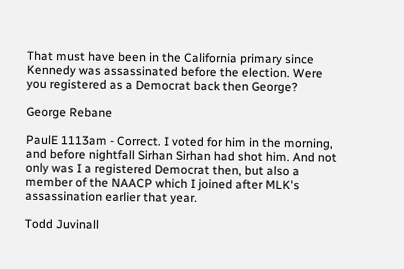That must have been in the California primary since Kennedy was assassinated before the election. Were you registered as a Democrat back then George?

George Rebane

PaulE 1113am - Correct. I voted for him in the morning, and before nightfall Sirhan Sirhan had shot him. And not only was I a registered Democrat then, but also a member of the NAACP which I joined after MLK's assassination earlier that year.

Todd Juvinall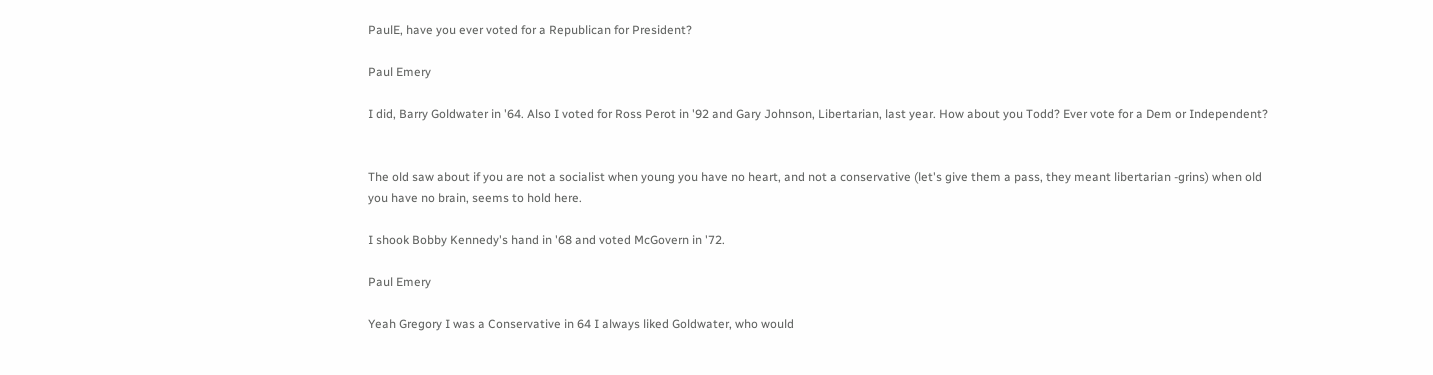PaulE, have you ever voted for a Republican for President?

Paul Emery

I did, Barry Goldwater in '64. Also I voted for Ross Perot in '92 and Gary Johnson, Libertarian, last year. How about you Todd? Ever vote for a Dem or Independent?


The old saw about if you are not a socialist when young you have no heart, and not a conservative (let's give them a pass, they meant libertarian -grins) when old you have no brain, seems to hold here.

I shook Bobby Kennedy's hand in '68 and voted McGovern in '72.

Paul Emery

Yeah Gregory I was a Conservative in 64 I always liked Goldwater, who would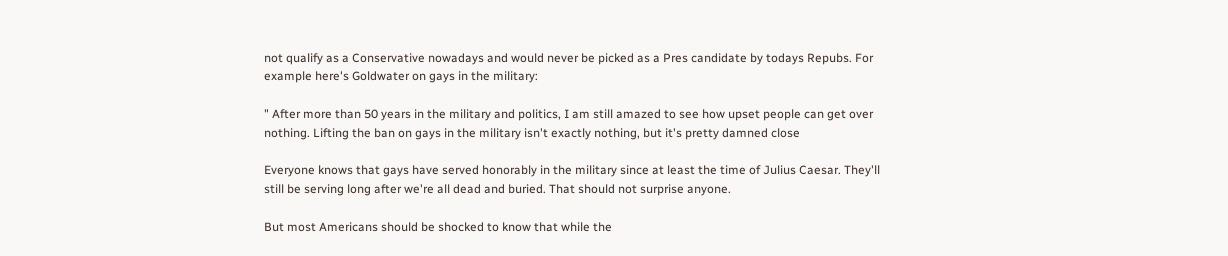not qualify as a Conservative nowadays and would never be picked as a Pres candidate by todays Repubs. For example here's Goldwater on gays in the military:

" After more than 50 years in the military and politics, I am still amazed to see how upset people can get over nothing. Lifting the ban on gays in the military isn't exactly nothing, but it's pretty damned close

Everyone knows that gays have served honorably in the military since at least the time of Julius Caesar. They'll still be serving long after we're all dead and buried. That should not surprise anyone.

But most Americans should be shocked to know that while the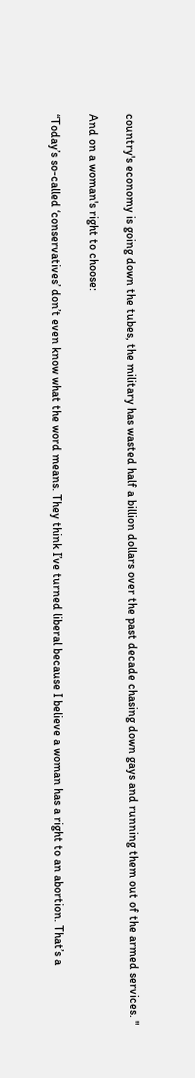country's economy is going down the tubes, the military has wasted half a billion dollars over the past decade chasing down gays and running them out of the armed services. "

And on a woman's right to choose:

“Today’s so-called ‘conservatives’ don’t even know what the word means. They think I’ve turned liberal because I believe a woman has a right to an abortion. That’s a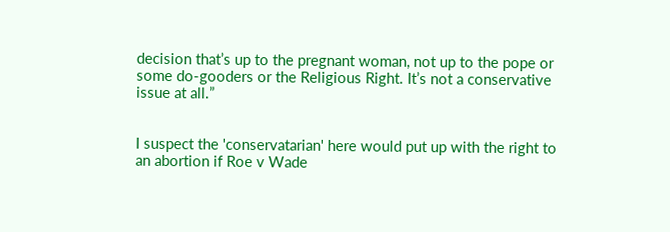decision that’s up to the pregnant woman, not up to the pope or some do-gooders or the Religious Right. It’s not a conservative issue at all.”


I suspect the 'conservatarian' here would put up with the right to an abortion if Roe v Wade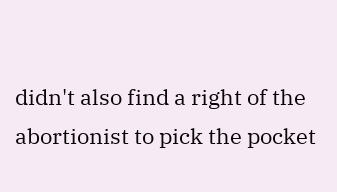didn't also find a right of the abortionist to pick the pocket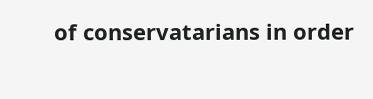of conservatarians in order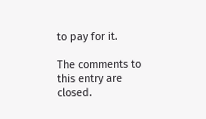to pay for it.

The comments to this entry are closed.